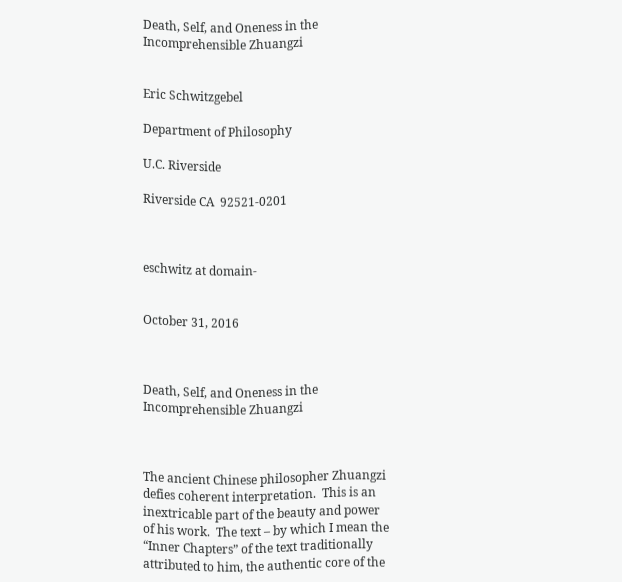Death, Self, and Oneness in the Incomprehensible Zhuangzi


Eric Schwitzgebel

Department of Philosophy

U.C. Riverside

Riverside CA  92521-0201



eschwitz at domain-


October 31, 2016



Death, Self, and Oneness in the Incomprehensible Zhuangzi



The ancient Chinese philosopher Zhuangzi defies coherent interpretation.  This is an inextricable part of the beauty and power of his work.  The text – by which I mean the “Inner Chapters” of the text traditionally attributed to him, the authentic core of the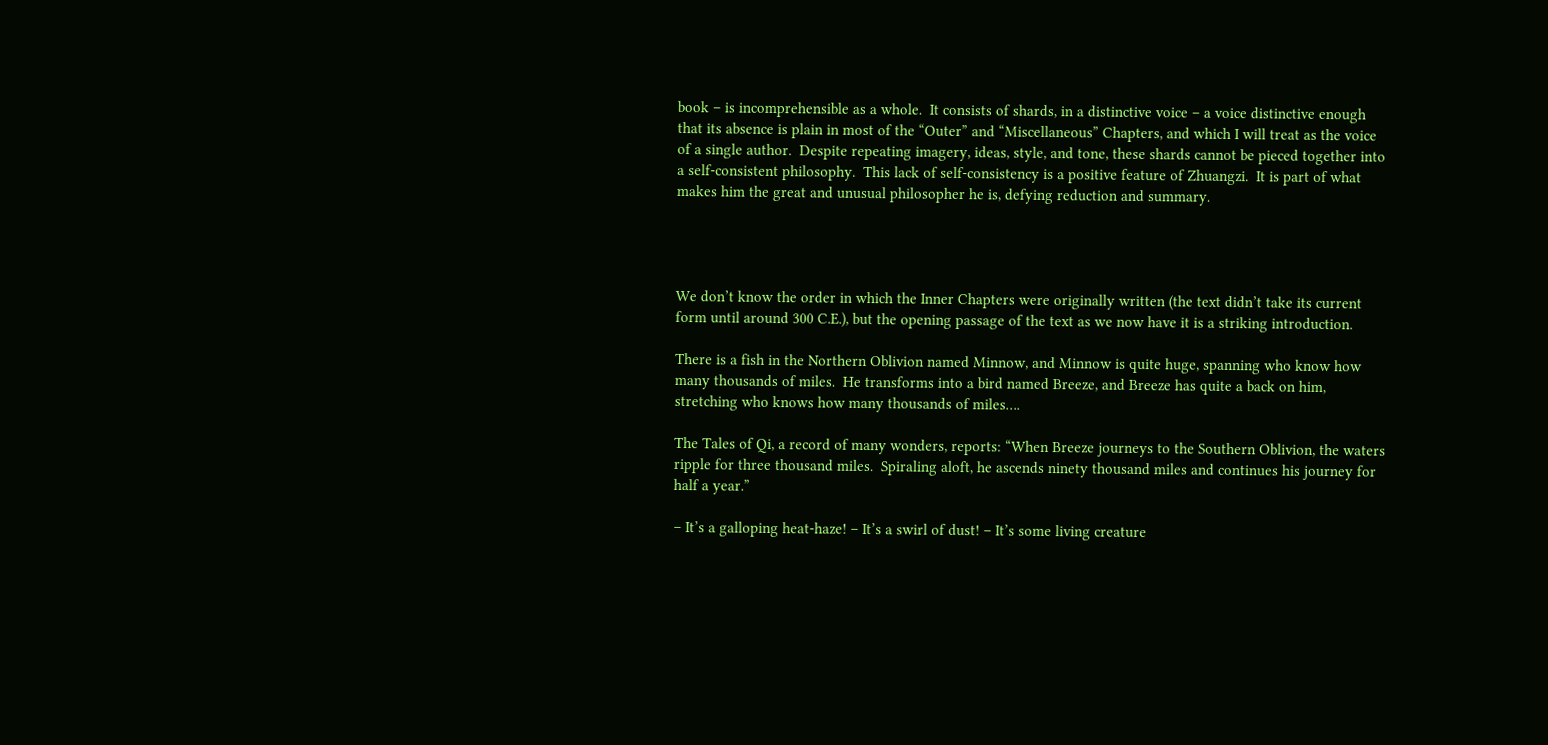book – is incomprehensible as a whole.  It consists of shards, in a distinctive voice – a voice distinctive enough that its absence is plain in most of the “Outer” and “Miscellaneous” Chapters, and which I will treat as the voice of a single author.  Despite repeating imagery, ideas, style, and tone, these shards cannot be pieced together into a self-consistent philosophy.  This lack of self-consistency is a positive feature of Zhuangzi.  It is part of what makes him the great and unusual philosopher he is, defying reduction and summary.




We don’t know the order in which the Inner Chapters were originally written (the text didn’t take its current form until around 300 C.E.), but the opening passage of the text as we now have it is a striking introduction.

There is a fish in the Northern Oblivion named Minnow, and Minnow is quite huge, spanning who know how many thousands of miles.  He transforms into a bird named Breeze, and Breeze has quite a back on him, stretching who knows how many thousands of miles….

The Tales of Qi, a record of many wonders, reports: “When Breeze journeys to the Southern Oblivion, the waters ripple for three thousand miles.  Spiraling aloft, he ascends ninety thousand miles and continues his journey for half a year.”

– It’s a galloping heat-haze! – It’s a swirl of dust! – It’s some living creature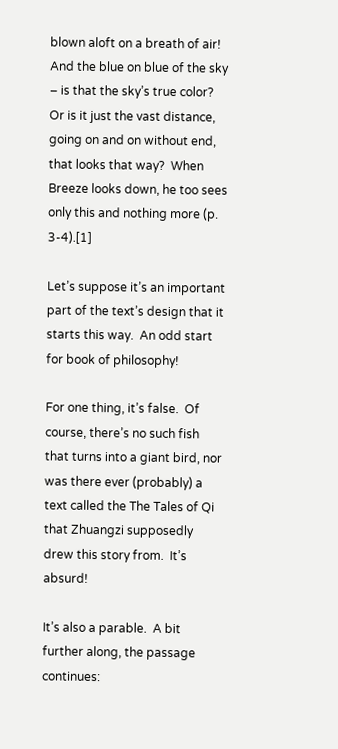blown aloft on a breath of air!  And the blue on blue of the sky – is that the sky’s true color?  Or is it just the vast distance, going on and on without end, that looks that way?  When Breeze looks down, he too sees only this and nothing more (p. 3-4).[1]

Let’s suppose it’s an important part of the text’s design that it starts this way.  An odd start for book of philosophy!

For one thing, it’s false.  Of course, there’s no such fish that turns into a giant bird, nor was there ever (probably) a text called the The Tales of Qi that Zhuangzi supposedly drew this story from.  It’s absurd!

It’s also a parable.  A bit further along, the passage continues: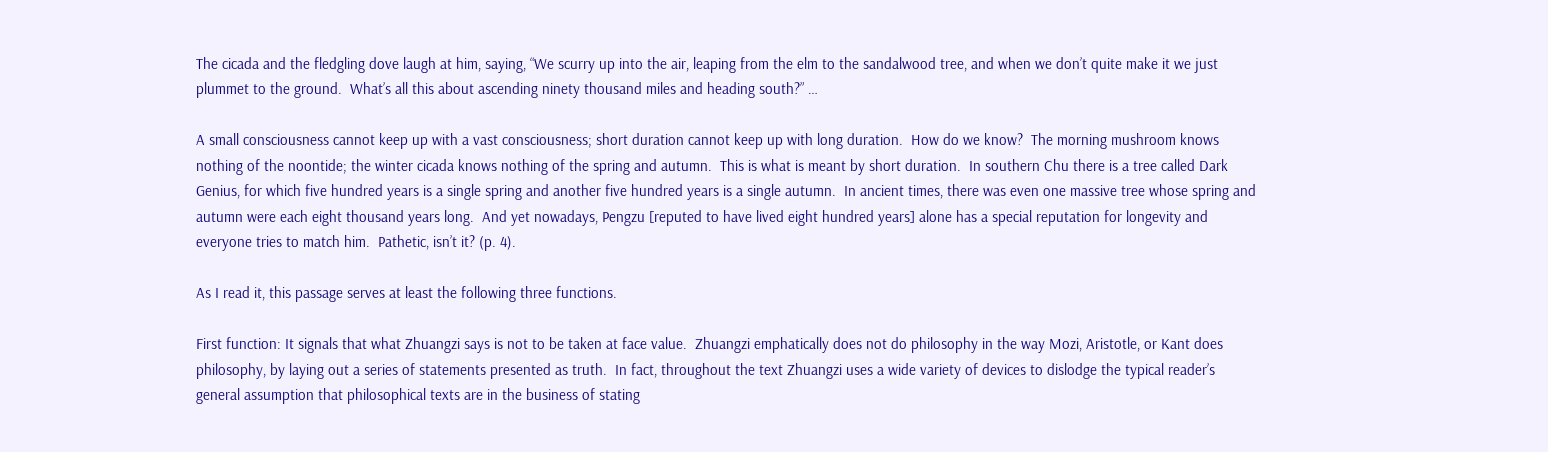The cicada and the fledgling dove laugh at him, saying, “We scurry up into the air, leaping from the elm to the sandalwood tree, and when we don’t quite make it we just plummet to the ground.  What’s all this about ascending ninety thousand miles and heading south?” …

A small consciousness cannot keep up with a vast consciousness; short duration cannot keep up with long duration.  How do we know?  The morning mushroom knows nothing of the noontide; the winter cicada knows nothing of the spring and autumn.  This is what is meant by short duration.  In southern Chu there is a tree called Dark Genius, for which five hundred years is a single spring and another five hundred years is a single autumn.  In ancient times, there was even one massive tree whose spring and autumn were each eight thousand years long.  And yet nowadays, Pengzu [reputed to have lived eight hundred years] alone has a special reputation for longevity and everyone tries to match him.  Pathetic, isn’t it? (p. 4).

As I read it, this passage serves at least the following three functions.

First function: It signals that what Zhuangzi says is not to be taken at face value.  Zhuangzi emphatically does not do philosophy in the way Mozi, Aristotle, or Kant does philosophy, by laying out a series of statements presented as truth.  In fact, throughout the text Zhuangzi uses a wide variety of devices to dislodge the typical reader’s general assumption that philosophical texts are in the business of stating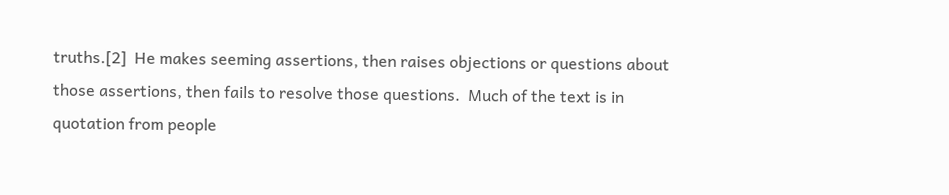truths.[2]  He makes seeming assertions, then raises objections or questions about those assertions, then fails to resolve those questions.  Much of the text is in quotation from people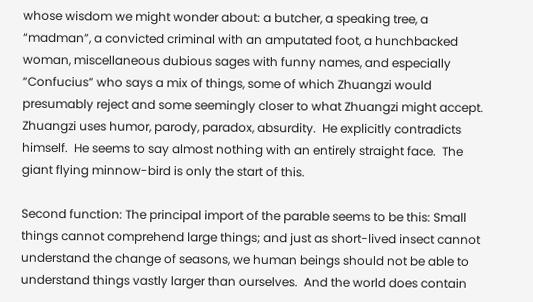whose wisdom we might wonder about: a butcher, a speaking tree, a “madman”, a convicted criminal with an amputated foot, a hunchbacked woman, miscellaneous dubious sages with funny names, and especially “Confucius” who says a mix of things, some of which Zhuangzi would presumably reject and some seemingly closer to what Zhuangzi might accept.  Zhuangzi uses humor, parody, paradox, absurdity.  He explicitly contradicts himself.  He seems to say almost nothing with an entirely straight face.  The giant flying minnow-bird is only the start of this.

Second function: The principal import of the parable seems to be this: Small things cannot comprehend large things; and just as short-lived insect cannot understand the change of seasons, we human beings should not be able to understand things vastly larger than ourselves.  And the world does contain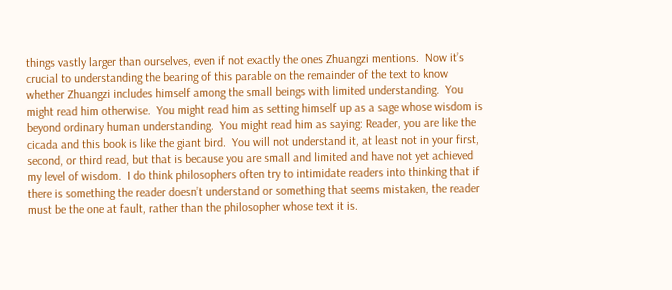things vastly larger than ourselves, even if not exactly the ones Zhuangzi mentions.  Now it’s crucial to understanding the bearing of this parable on the remainder of the text to know whether Zhuangzi includes himself among the small beings with limited understanding.  You might read him otherwise.  You might read him as setting himself up as a sage whose wisdom is beyond ordinary human understanding.  You might read him as saying: Reader, you are like the cicada and this book is like the giant bird.  You will not understand it, at least not in your first, second, or third read, but that is because you are small and limited and have not yet achieved my level of wisdom.  I do think philosophers often try to intimidate readers into thinking that if there is something the reader doesn’t understand or something that seems mistaken, the reader must be the one at fault, rather than the philosopher whose text it is.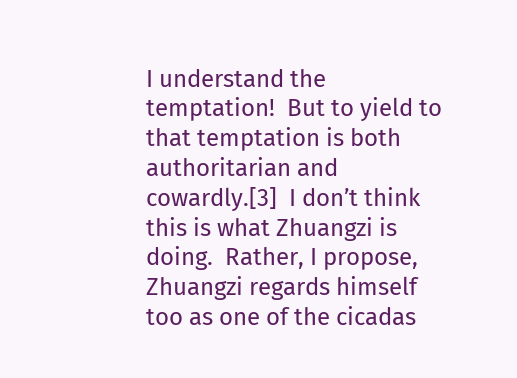I understand the temptation!  But to yield to that temptation is both authoritarian and cowardly.[3]  I don’t think this is what Zhuangzi is doing.  Rather, I propose, Zhuangzi regards himself too as one of the cicadas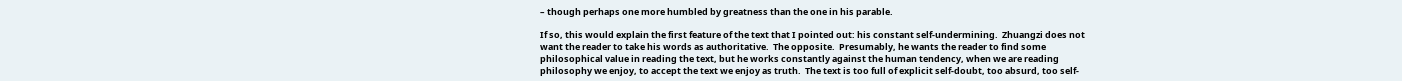– though perhaps one more humbled by greatness than the one in his parable.

If so, this would explain the first feature of the text that I pointed out: his constant self-undermining.  Zhuangzi does not want the reader to take his words as authoritative.  The opposite.  Presumably, he wants the reader to find some philosophical value in reading the text, but he works constantly against the human tendency, when we are reading philosophy we enjoy, to accept the text we enjoy as truth.  The text is too full of explicit self-doubt, too absurd, too self-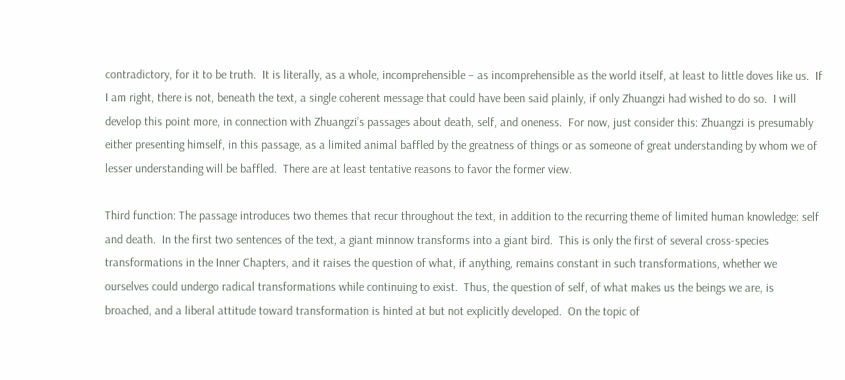contradictory, for it to be truth.  It is literally, as a whole, incomprehensible – as incomprehensible as the world itself, at least to little doves like us.  If I am right, there is not, beneath the text, a single coherent message that could have been said plainly, if only Zhuangzi had wished to do so.  I will develop this point more, in connection with Zhuangzi’s passages about death, self, and oneness.  For now, just consider this: Zhuangzi is presumably either presenting himself, in this passage, as a limited animal baffled by the greatness of things or as someone of great understanding by whom we of lesser understanding will be baffled.  There are at least tentative reasons to favor the former view.

Third function: The passage introduces two themes that recur throughout the text, in addition to the recurring theme of limited human knowledge: self and death.  In the first two sentences of the text, a giant minnow transforms into a giant bird.  This is only the first of several cross-species transformations in the Inner Chapters, and it raises the question of what, if anything, remains constant in such transformations, whether we ourselves could undergo radical transformations while continuing to exist.  Thus, the question of self, of what makes us the beings we are, is broached, and a liberal attitude toward transformation is hinted at but not explicitly developed.  On the topic of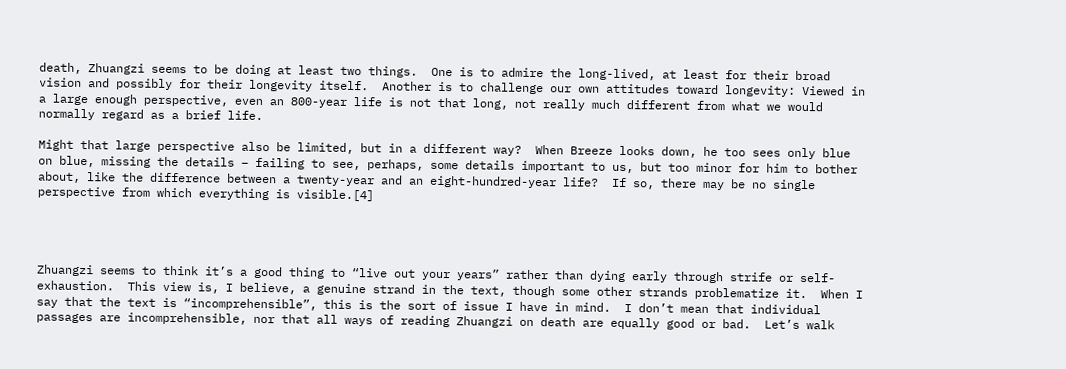death, Zhuangzi seems to be doing at least two things.  One is to admire the long-lived, at least for their broad vision and possibly for their longevity itself.  Another is to challenge our own attitudes toward longevity: Viewed in a large enough perspective, even an 800-year life is not that long, not really much different from what we would normally regard as a brief life.

Might that large perspective also be limited, but in a different way?  When Breeze looks down, he too sees only blue on blue, missing the details – failing to see, perhaps, some details important to us, but too minor for him to bother about, like the difference between a twenty-year and an eight-hundred-year life?  If so, there may be no single perspective from which everything is visible.[4]




Zhuangzi seems to think it’s a good thing to “live out your years” rather than dying early through strife or self-exhaustion.  This view is, I believe, a genuine strand in the text, though some other strands problematize it.  When I say that the text is “incomprehensible”, this is the sort of issue I have in mind.  I don’t mean that individual passages are incomprehensible, nor that all ways of reading Zhuangzi on death are equally good or bad.  Let’s walk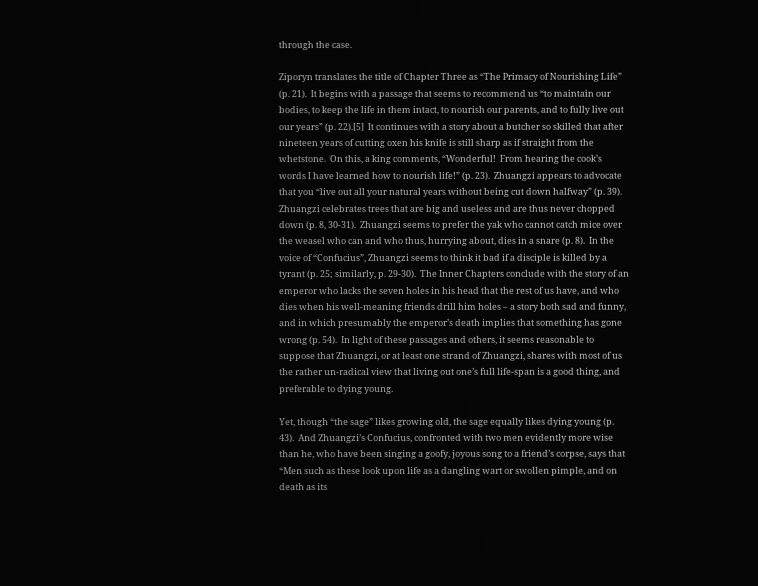through the case.

Ziporyn translates the title of Chapter Three as “The Primacy of Nourishing Life” (p. 21).  It begins with a passage that seems to recommend us “to maintain our bodies, to keep the life in them intact, to nourish our parents, and to fully live out our years” (p. 22).[5]  It continues with a story about a butcher so skilled that after nineteen years of cutting oxen his knife is still sharp as if straight from the whetstone.  On this, a king comments, “Wonderful!  From hearing the cook’s words I have learned how to nourish life!” (p. 23).  Zhuangzi appears to advocate that you “live out all your natural years without being cut down halfway” (p. 39).  Zhuangzi celebrates trees that are big and useless and are thus never chopped down (p. 8, 30-31).  Zhuangzi seems to prefer the yak who cannot catch mice over the weasel who can and who thus, hurrying about, dies in a snare (p. 8).  In the voice of “Confucius”, Zhuangzi seems to think it bad if a disciple is killed by a tyrant (p. 25; similarly, p. 29-30).  The Inner Chapters conclude with the story of an emperor who lacks the seven holes in his head that the rest of us have, and who dies when his well-meaning friends drill him holes – a story both sad and funny, and in which presumably the emperor’s death implies that something has gone wrong (p. 54).  In light of these passages and others, it seems reasonable to suppose that Zhuangzi, or at least one strand of Zhuangzi, shares with most of us the rather un-radical view that living out one’s full life-span is a good thing, and preferable to dying young.

Yet, though “the sage” likes growing old, the sage equally likes dying young (p. 43).  And Zhuangzi’s Confucius, confronted with two men evidently more wise than he, who have been singing a goofy, joyous song to a friend’s corpse, says that “Men such as these look upon life as a dangling wart or swollen pimple, and on death as its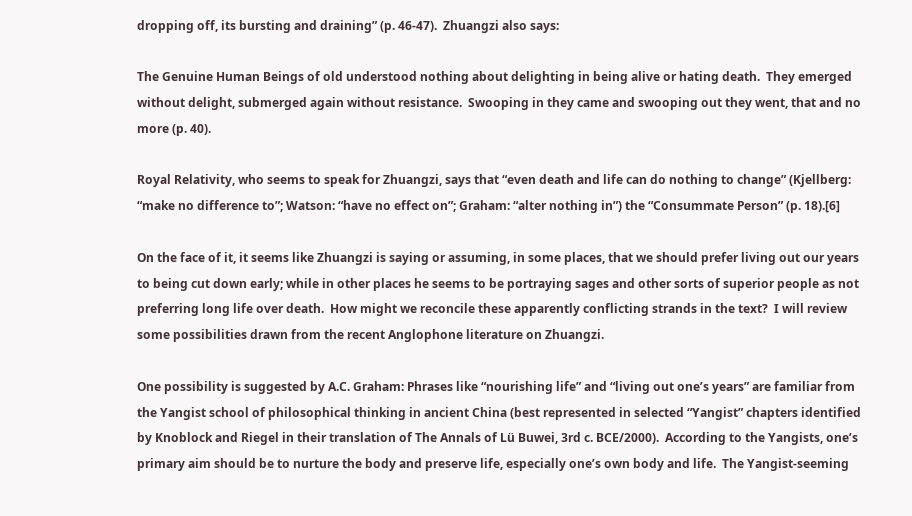dropping off, its bursting and draining” (p. 46-47).  Zhuangzi also says:

The Genuine Human Beings of old understood nothing about delighting in being alive or hating death.  They emerged without delight, submerged again without resistance.  Swooping in they came and swooping out they went, that and no more (p. 40).

Royal Relativity, who seems to speak for Zhuangzi, says that “even death and life can do nothing to change” (Kjellberg: “make no difference to”; Watson: “have no effect on”; Graham: “alter nothing in”) the “Consummate Person” (p. 18).[6]

On the face of it, it seems like Zhuangzi is saying or assuming, in some places, that we should prefer living out our years to being cut down early; while in other places he seems to be portraying sages and other sorts of superior people as not preferring long life over death.  How might we reconcile these apparently conflicting strands in the text?  I will review some possibilities drawn from the recent Anglophone literature on Zhuangzi.

One possibility is suggested by A.C. Graham: Phrases like “nourishing life” and “living out one’s years” are familiar from the Yangist school of philosophical thinking in ancient China (best represented in selected “Yangist” chapters identified by Knoblock and Riegel in their translation of The Annals of Lü Buwei, 3rd c. BCE/2000).  According to the Yangists, one’s primary aim should be to nurture the body and preserve life, especially one’s own body and life.  The Yangist-seeming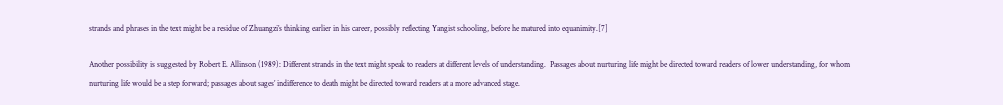strands and phrases in the text might be a residue of Zhuangzi’s thinking earlier in his career, possibly reflecting Yangist schooling, before he matured into equanimity.[7]

Another possibility is suggested by Robert E. Allinson (1989): Different strands in the text might speak to readers at different levels of understanding.  Passages about nurturing life might be directed toward readers of lower understanding, for whom nurturing life would be a step forward; passages about sages’ indifference to death might be directed toward readers at a more advanced stage.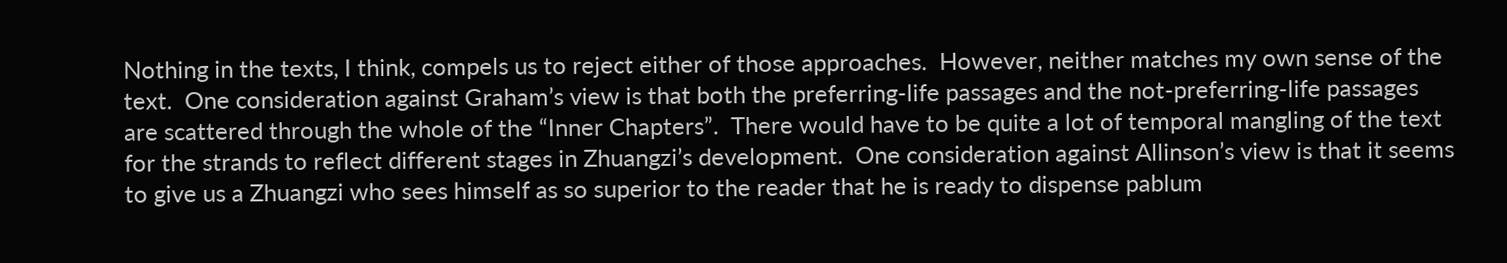Nothing in the texts, I think, compels us to reject either of those approaches.  However, neither matches my own sense of the text.  One consideration against Graham’s view is that both the preferring-life passages and the not-preferring-life passages are scattered through the whole of the “Inner Chapters”.  There would have to be quite a lot of temporal mangling of the text for the strands to reflect different stages in Zhuangzi’s development.  One consideration against Allinson’s view is that it seems to give us a Zhuangzi who sees himself as so superior to the reader that he is ready to dispense pablum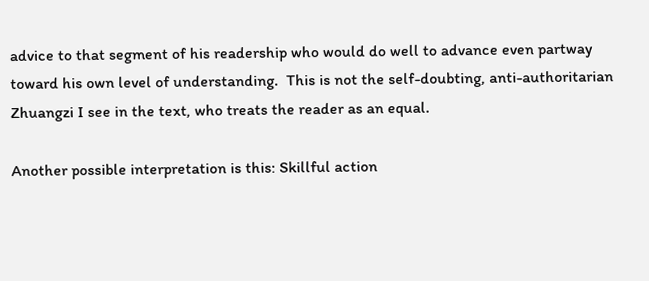advice to that segment of his readership who would do well to advance even partway toward his own level of understanding.  This is not the self-doubting, anti-authoritarian Zhuangzi I see in the text, who treats the reader as an equal.

Another possible interpretation is this: Skillful action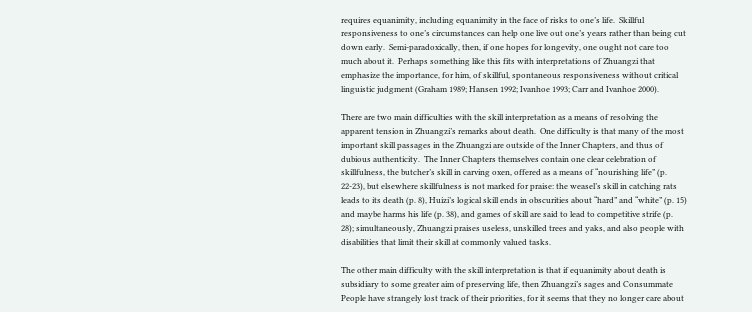requires equanimity, including equanimity in the face of risks to one’s life.  Skillful responsiveness to one’s circumstances can help one live out one’s years rather than being cut down early.  Semi-paradoxically, then, if one hopes for longevity, one ought not care too much about it.  Perhaps something like this fits with interpretations of Zhuangzi that emphasize the importance, for him, of skillful, spontaneous responsiveness without critical linguistic judgment (Graham 1989; Hansen 1992; Ivanhoe 1993; Carr and Ivanhoe 2000).

There are two main difficulties with the skill interpretation as a means of resolving the apparent tension in Zhuangzi’s remarks about death.  One difficulty is that many of the most important skill passages in the Zhuangzi are outside of the Inner Chapters, and thus of dubious authenticity.  The Inner Chapters themselves contain one clear celebration of skillfulness, the butcher’s skill in carving oxen, offered as a means of “nourishing life” (p. 22-23), but elsewhere skillfulness is not marked for praise: the weasel’s skill in catching rats leads to its death (p. 8), Huizi’s logical skill ends in obscurities about “hard” and “white” (p. 15) and maybe harms his life (p. 38), and games of skill are said to lead to competitive strife (p. 28); simultaneously, Zhuangzi praises useless, unskilled trees and yaks, and also people with disabilities that limit their skill at commonly valued tasks.

The other main difficulty with the skill interpretation is that if equanimity about death is subsidiary to some greater aim of preserving life, then Zhuangzi’s sages and Consummate People have strangely lost track of their priorities, for it seems that they no longer care about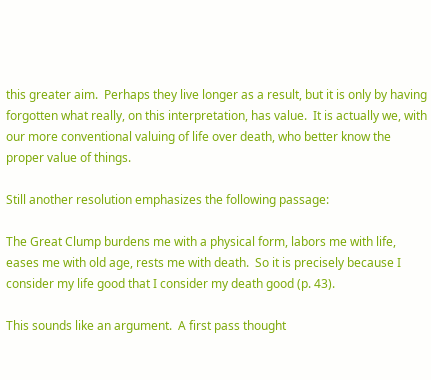this greater aim.  Perhaps they live longer as a result, but it is only by having forgotten what really, on this interpretation, has value.  It is actually we, with our more conventional valuing of life over death, who better know the proper value of things.

Still another resolution emphasizes the following passage:

The Great Clump burdens me with a physical form, labors me with life, eases me with old age, rests me with death.  So it is precisely because I consider my life good that I consider my death good (p. 43).

This sounds like an argument.  A first pass thought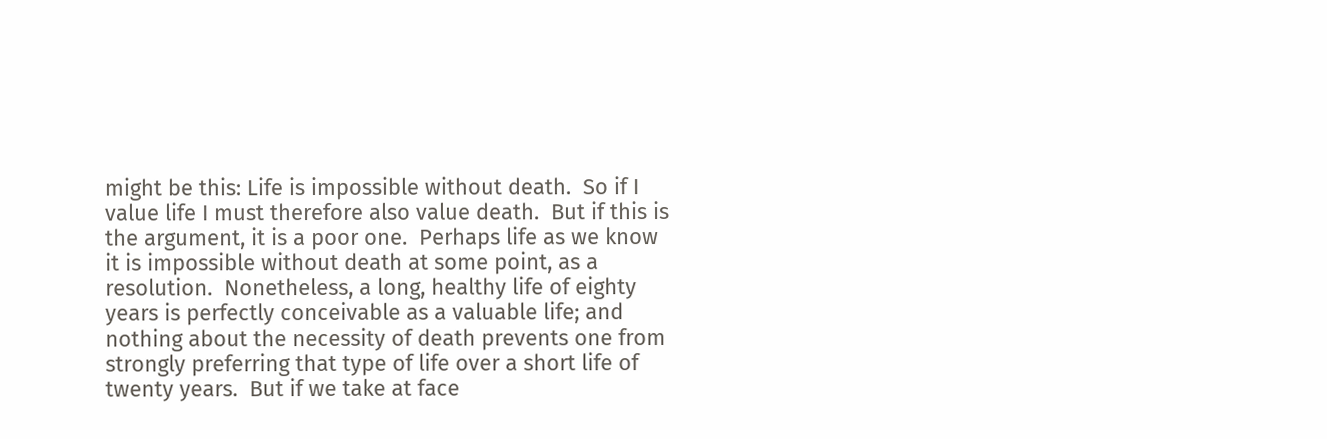might be this: Life is impossible without death.  So if I value life I must therefore also value death.  But if this is the argument, it is a poor one.  Perhaps life as we know it is impossible without death at some point, as a resolution.  Nonetheless, a long, healthy life of eighty years is perfectly conceivable as a valuable life; and nothing about the necessity of death prevents one from strongly preferring that type of life over a short life of twenty years.  But if we take at face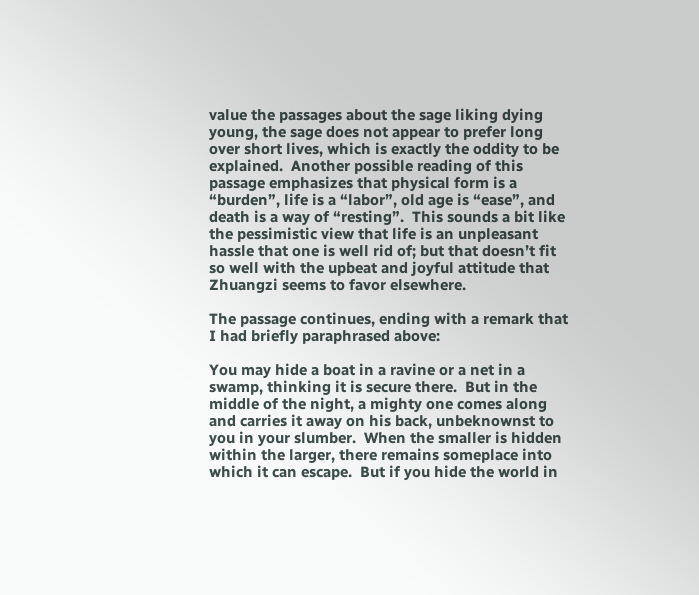value the passages about the sage liking dying young, the sage does not appear to prefer long over short lives, which is exactly the oddity to be explained.  Another possible reading of this passage emphasizes that physical form is a “burden”, life is a “labor”, old age is “ease”, and death is a way of “resting”.  This sounds a bit like the pessimistic view that life is an unpleasant hassle that one is well rid of; but that doesn’t fit so well with the upbeat and joyful attitude that Zhuangzi seems to favor elsewhere.

The passage continues, ending with a remark that I had briefly paraphrased above:

You may hide a boat in a ravine or a net in a swamp, thinking it is secure there.  But in the middle of the night, a mighty one comes along and carries it away on his back, unbeknownst to you in your slumber.  When the smaller is hidden within the larger, there remains someplace into which it can escape.  But if you hide the world in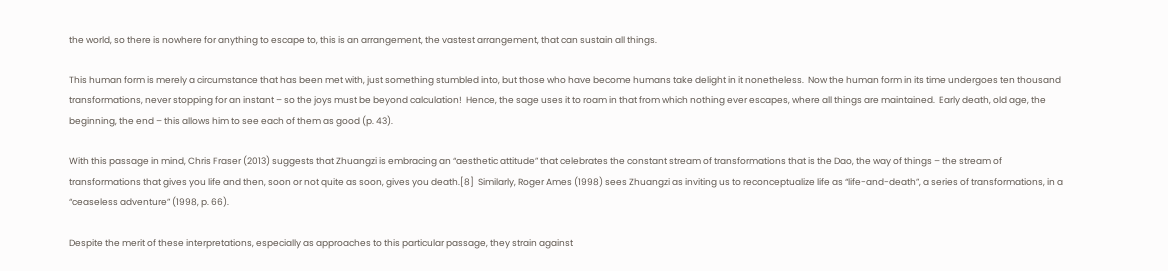the world, so there is nowhere for anything to escape to, this is an arrangement, the vastest arrangement, that can sustain all things.

This human form is merely a circumstance that has been met with, just something stumbled into, but those who have become humans take delight in it nonetheless.  Now the human form in its time undergoes ten thousand transformations, never stopping for an instant – so the joys must be beyond calculation!  Hence, the sage uses it to roam in that from which nothing ever escapes, where all things are maintained.  Early death, old age, the beginning, the end – this allows him to see each of them as good (p. 43).

With this passage in mind, Chris Fraser (2013) suggests that Zhuangzi is embracing an “aesthetic attitude” that celebrates the constant stream of transformations that is the Dao, the way of things – the stream of transformations that gives you life and then, soon or not quite as soon, gives you death.[8]  Similarly, Roger Ames (1998) sees Zhuangzi as inviting us to reconceptualize life as “life-and-death”, a series of transformations, in a “ceaseless adventure” (1998, p. 66).

Despite the merit of these interpretations, especially as approaches to this particular passage, they strain against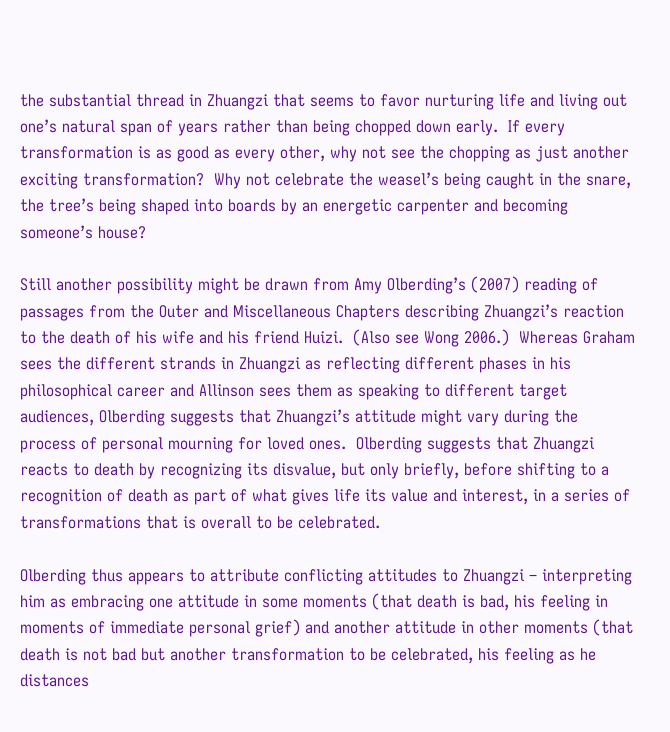the substantial thread in Zhuangzi that seems to favor nurturing life and living out one’s natural span of years rather than being chopped down early.  If every transformation is as good as every other, why not see the chopping as just another exciting transformation?  Why not celebrate the weasel’s being caught in the snare, the tree’s being shaped into boards by an energetic carpenter and becoming someone’s house?

Still another possibility might be drawn from Amy Olberding’s (2007) reading of passages from the Outer and Miscellaneous Chapters describing Zhuangzi’s reaction to the death of his wife and his friend Huizi.  (Also see Wong 2006.)  Whereas Graham sees the different strands in Zhuangzi as reflecting different phases in his philosophical career and Allinson sees them as speaking to different target audiences, Olberding suggests that Zhuangzi’s attitude might vary during the process of personal mourning for loved ones.  Olberding suggests that Zhuangzi reacts to death by recognizing its disvalue, but only briefly, before shifting to a recognition of death as part of what gives life its value and interest, in a series of transformations that is overall to be celebrated.

Olberding thus appears to attribute conflicting attitudes to Zhuangzi – interpreting him as embracing one attitude in some moments (that death is bad, his feeling in moments of immediate personal grief) and another attitude in other moments (that death is not bad but another transformation to be celebrated, his feeling as he distances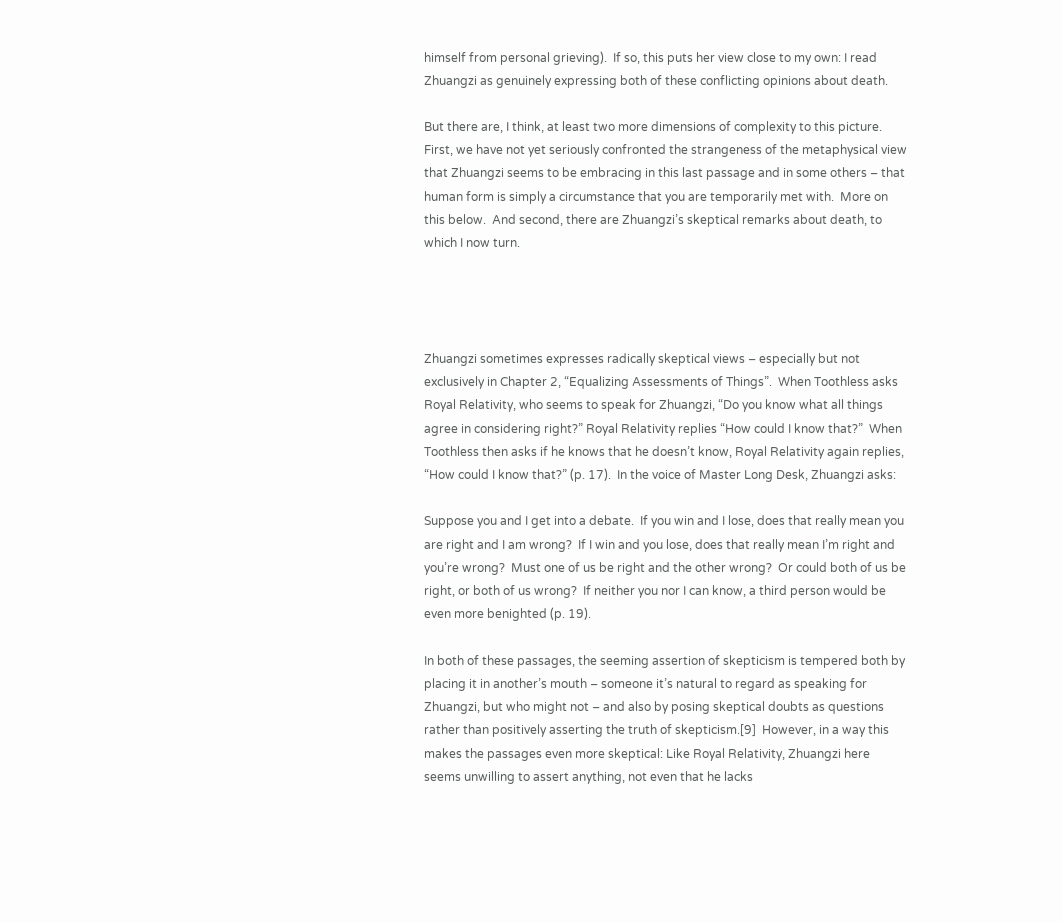himself from personal grieving).  If so, this puts her view close to my own: I read Zhuangzi as genuinely expressing both of these conflicting opinions about death.

But there are, I think, at least two more dimensions of complexity to this picture.  First, we have not yet seriously confronted the strangeness of the metaphysical view that Zhuangzi seems to be embracing in this last passage and in some others – that human form is simply a circumstance that you are temporarily met with.  More on this below.  And second, there are Zhuangzi’s skeptical remarks about death, to which I now turn.




Zhuangzi sometimes expresses radically skeptical views – especially but not exclusively in Chapter 2, “Equalizing Assessments of Things”.  When Toothless asks Royal Relativity, who seems to speak for Zhuangzi, “Do you know what all things agree in considering right?” Royal Relativity replies “How could I know that?”  When Toothless then asks if he knows that he doesn’t know, Royal Relativity again replies, “How could I know that?” (p. 17).  In the voice of Master Long Desk, Zhuangzi asks:

Suppose you and I get into a debate.  If you win and I lose, does that really mean you are right and I am wrong?  If I win and you lose, does that really mean I’m right and you’re wrong?  Must one of us be right and the other wrong?  Or could both of us be right, or both of us wrong?  If neither you nor I can know, a third person would be even more benighted (p. 19).

In both of these passages, the seeming assertion of skepticism is tempered both by placing it in another’s mouth – someone it’s natural to regard as speaking for Zhuangzi, but who might not – and also by posing skeptical doubts as questions rather than positively asserting the truth of skepticism.[9]  However, in a way this makes the passages even more skeptical: Like Royal Relativity, Zhuangzi here seems unwilling to assert anything, not even that he lacks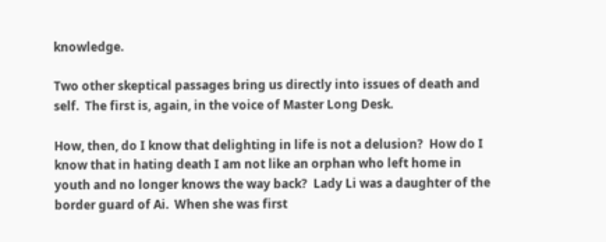knowledge.

Two other skeptical passages bring us directly into issues of death and self.  The first is, again, in the voice of Master Long Desk.

How, then, do I know that delighting in life is not a delusion?  How do I know that in hating death I am not like an orphan who left home in youth and no longer knows the way back?  Lady Li was a daughter of the border guard of Ai.  When she was first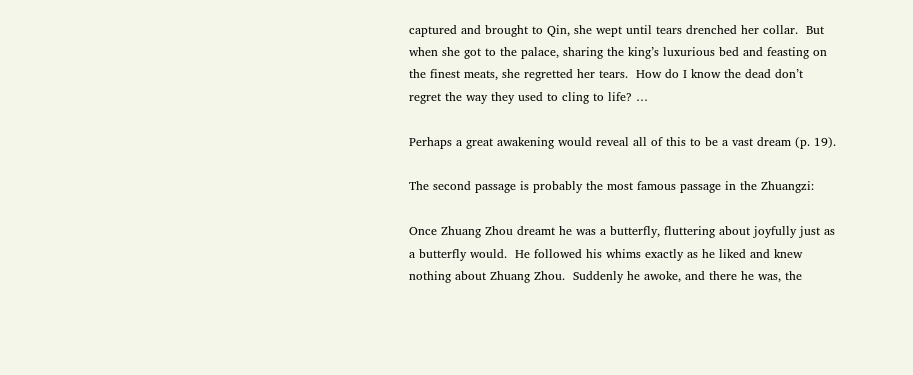captured and brought to Qin, she wept until tears drenched her collar.  But when she got to the palace, sharing the king’s luxurious bed and feasting on the finest meats, she regretted her tears.  How do I know the dead don’t regret the way they used to cling to life? …

Perhaps a great awakening would reveal all of this to be a vast dream (p. 19).

The second passage is probably the most famous passage in the Zhuangzi:

Once Zhuang Zhou dreamt he was a butterfly, fluttering about joyfully just as a butterfly would.  He followed his whims exactly as he liked and knew nothing about Zhuang Zhou.  Suddenly he awoke, and there he was, the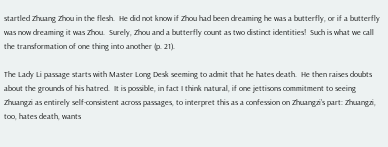startled Zhuang Zhou in the flesh.  He did not know if Zhou had been dreaming he was a butterfly, or if a butterfly was now dreaming it was Zhou.  Surely, Zhou and a butterfly count as two distinct identities!  Such is what we call the transformation of one thing into another (p. 21).

The Lady Li passage starts with Master Long Desk seeming to admit that he hates death.  He then raises doubts about the grounds of his hatred.  It is possible, in fact I think natural, if one jettisons commitment to seeing Zhuangzi as entirely self-consistent across passages, to interpret this as a confession on Zhuangzi’s part: Zhuangzi, too, hates death, wants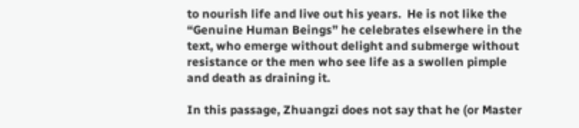to nourish life and live out his years.  He is not like the “Genuine Human Beings” he celebrates elsewhere in the text, who emerge without delight and submerge without resistance or the men who see life as a swollen pimple and death as draining it.

In this passage, Zhuangzi does not say that he (or Master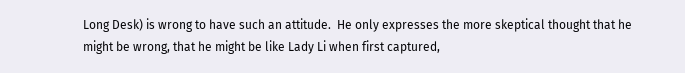Long Desk) is wrong to have such an attitude.  He only expresses the more skeptical thought that he might be wrong, that he might be like Lady Li when first captured,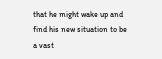that he might wake up and find his new situation to be a vast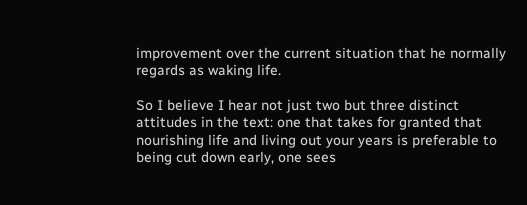improvement over the current situation that he normally regards as waking life.

So I believe I hear not just two but three distinct attitudes in the text: one that takes for granted that nourishing life and living out your years is preferable to being cut down early, one sees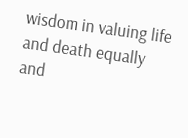wisdom in valuing life and death equally and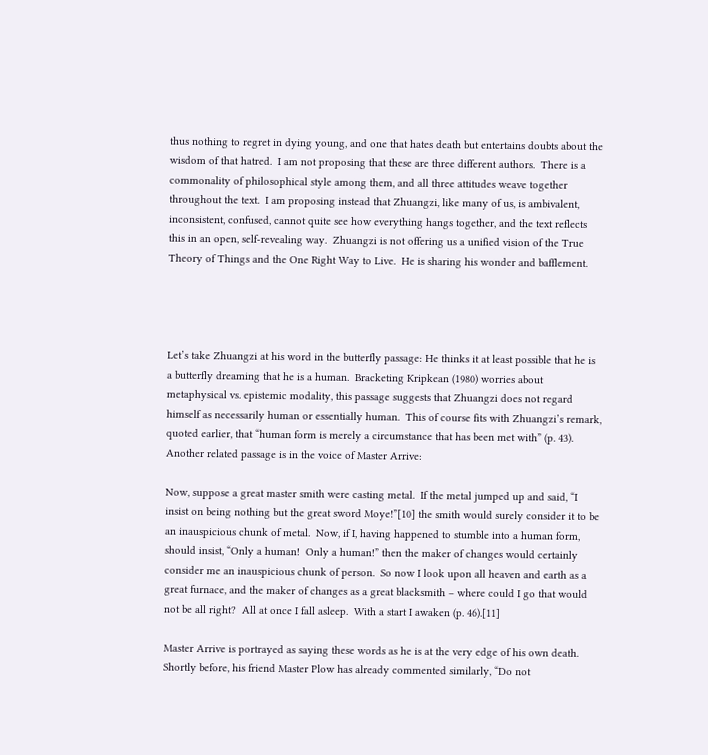thus nothing to regret in dying young, and one that hates death but entertains doubts about the wisdom of that hatred.  I am not proposing that these are three different authors.  There is a commonality of philosophical style among them, and all three attitudes weave together throughout the text.  I am proposing instead that Zhuangzi, like many of us, is ambivalent, inconsistent, confused, cannot quite see how everything hangs together, and the text reflects this in an open, self-revealing way.  Zhuangzi is not offering us a unified vision of the True Theory of Things and the One Right Way to Live.  He is sharing his wonder and bafflement.




Let’s take Zhuangzi at his word in the butterfly passage: He thinks it at least possible that he is a butterfly dreaming that he is a human.  Bracketing Kripkean (1980) worries about metaphysical vs. epistemic modality, this passage suggests that Zhuangzi does not regard himself as necessarily human or essentially human.  This of course fits with Zhuangzi’s remark, quoted earlier, that “human form is merely a circumstance that has been met with” (p. 43).  Another related passage is in the voice of Master Arrive:

Now, suppose a great master smith were casting metal.  If the metal jumped up and said, “I insist on being nothing but the great sword Moye!”[10] the smith would surely consider it to be an inauspicious chunk of metal.  Now, if I, having happened to stumble into a human form, should insist, “Only a human!  Only a human!” then the maker of changes would certainly consider me an inauspicious chunk of person.  So now I look upon all heaven and earth as a great furnace, and the maker of changes as a great blacksmith – where could I go that would not be all right?  All at once I fall asleep.  With a start I awaken (p. 46).[11]

Master Arrive is portrayed as saying these words as he is at the very edge of his own death.  Shortly before, his friend Master Plow has already commented similarly, “Do not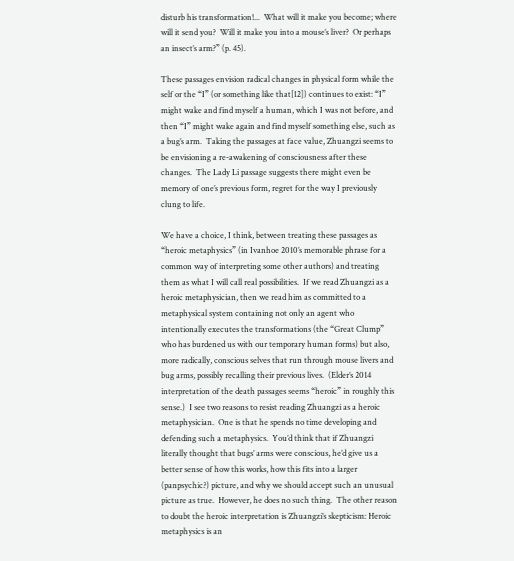disturb his transformation!...  What will it make you become; where will it send you?  Will it make you into a mouse’s liver?  Or perhaps an insect’s arm?” (p. 45).

These passages envision radical changes in physical form while the self or the “I” (or something like that[12]) continues to exist: “I” might wake and find myself a human, which I was not before, and then “I” might wake again and find myself something else, such as a bug’s arm.  Taking the passages at face value, Zhuangzi seems to be envisioning a re-awakening of consciousness after these changes.  The Lady Li passage suggests there might even be memory of one’s previous form, regret for the way I previously clung to life.

We have a choice, I think, between treating these passages as “heroic metaphysics” (in Ivanhoe 2010’s memorable phrase for a common way of interpreting some other authors) and treating them as what I will call real possibilities.  If we read Zhuangzi as a heroic metaphysician, then we read him as committed to a metaphysical system containing not only an agent who intentionally executes the transformations (the “Great Clump” who has burdened us with our temporary human forms) but also, more radically, conscious selves that run through mouse livers and bug arms, possibly recalling their previous lives.  (Elder’s 2014 interpretation of the death passages seems “heroic” in roughly this sense.)  I see two reasons to resist reading Zhuangzi as a heroic metaphysician.  One is that he spends no time developing and defending such a metaphysics.  You’d think that if Zhuangzi literally thought that bugs’ arms were conscious, he’d give us a better sense of how this works, how this fits into a larger (panpsychic?) picture, and why we should accept such an unusual picture as true.  However, he does no such thing.  The other reason to doubt the heroic interpretation is Zhuangzi’s skepticism: Heroic metaphysics is an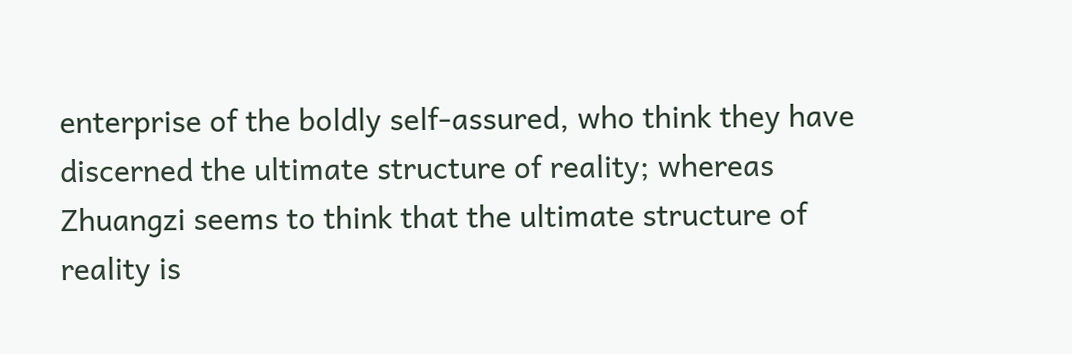enterprise of the boldly self-assured, who think they have discerned the ultimate structure of reality; whereas Zhuangzi seems to think that the ultimate structure of reality is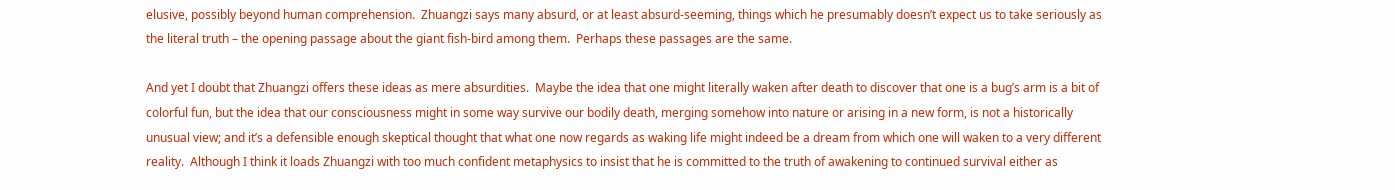elusive, possibly beyond human comprehension.  Zhuangzi says many absurd, or at least absurd-seeming, things which he presumably doesn’t expect us to take seriously as the literal truth – the opening passage about the giant fish-bird among them.  Perhaps these passages are the same.

And yet I doubt that Zhuangzi offers these ideas as mere absurdities.  Maybe the idea that one might literally waken after death to discover that one is a bug’s arm is a bit of colorful fun, but the idea that our consciousness might in some way survive our bodily death, merging somehow into nature or arising in a new form, is not a historically unusual view; and it’s a defensible enough skeptical thought that what one now regards as waking life might indeed be a dream from which one will waken to a very different reality.  Although I think it loads Zhuangzi with too much confident metaphysics to insist that he is committed to the truth of awakening to continued survival either as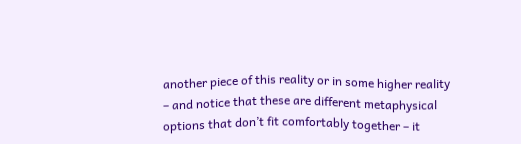another piece of this reality or in some higher reality – and notice that these are different metaphysical options that don’t fit comfortably together – it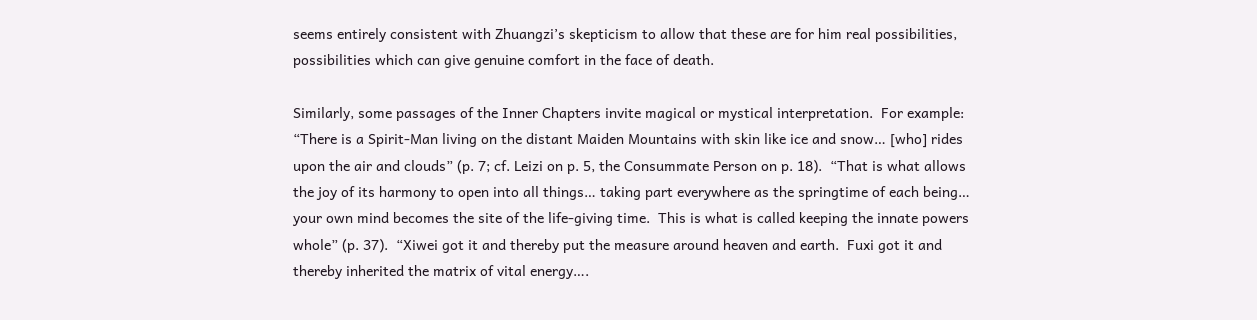seems entirely consistent with Zhuangzi’s skepticism to allow that these are for him real possibilities, possibilities which can give genuine comfort in the face of death.

Similarly, some passages of the Inner Chapters invite magical or mystical interpretation.  For example: “There is a Spirit-Man living on the distant Maiden Mountains with skin like ice and snow… [who] rides upon the air and clouds” (p. 7; cf. Leizi on p. 5, the Consummate Person on p. 18).  “That is what allows the joy of its harmony to open into all things… taking part everywhere as the springtime of each being… your own mind becomes the site of the life-giving time.  This is what is called keeping the innate powers whole” (p. 37).  “Xiwei got it and thereby put the measure around heaven and earth.  Fuxi got it and thereby inherited the matrix of vital energy….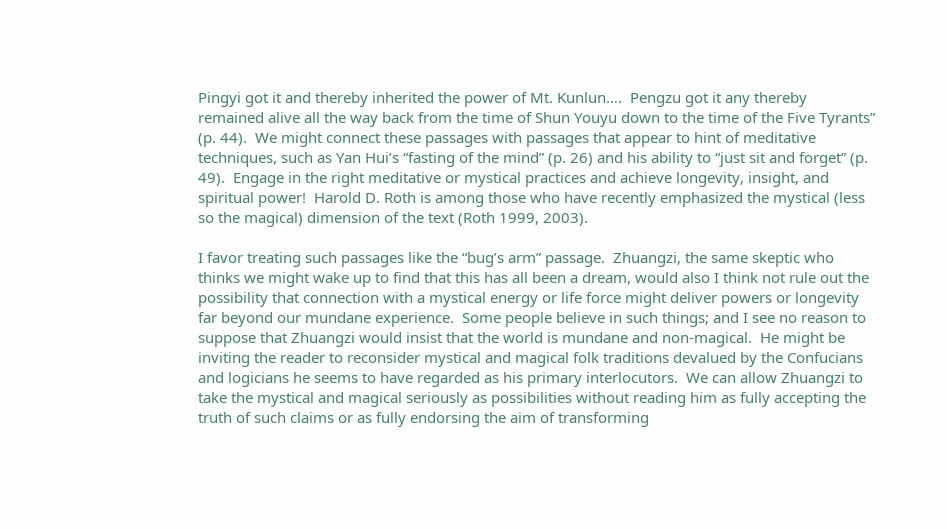Pingyi got it and thereby inherited the power of Mt. Kunlun….  Pengzu got it any thereby remained alive all the way back from the time of Shun Youyu down to the time of the Five Tyrants” (p. 44).  We might connect these passages with passages that appear to hint of meditative techniques, such as Yan Hui’s “fasting of the mind” (p. 26) and his ability to “just sit and forget” (p. 49).  Engage in the right meditative or mystical practices and achieve longevity, insight, and spiritual power!  Harold D. Roth is among those who have recently emphasized the mystical (less so the magical) dimension of the text (Roth 1999, 2003).

I favor treating such passages like the “bug’s arm” passage.  Zhuangzi, the same skeptic who thinks we might wake up to find that this has all been a dream, would also I think not rule out the possibility that connection with a mystical energy or life force might deliver powers or longevity far beyond our mundane experience.  Some people believe in such things; and I see no reason to suppose that Zhuangzi would insist that the world is mundane and non-magical.  He might be inviting the reader to reconsider mystical and magical folk traditions devalued by the Confucians and logicians he seems to have regarded as his primary interlocutors.  We can allow Zhuangzi to take the mystical and magical seriously as possibilities without reading him as fully accepting the truth of such claims or as fully endorsing the aim of transforming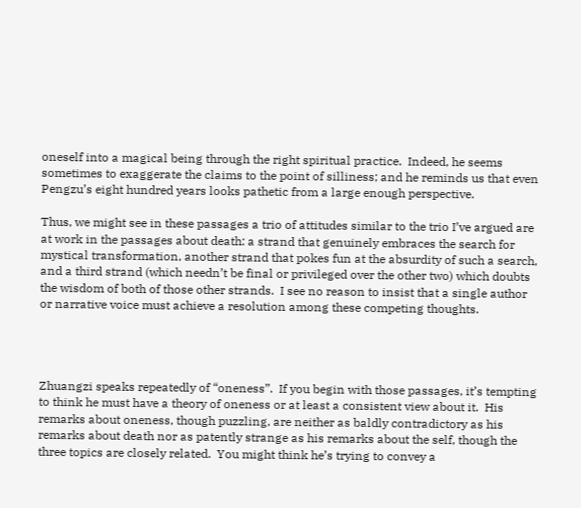oneself into a magical being through the right spiritual practice.  Indeed, he seems sometimes to exaggerate the claims to the point of silliness; and he reminds us that even Pengzu’s eight hundred years looks pathetic from a large enough perspective.

Thus, we might see in these passages a trio of attitudes similar to the trio I’ve argued are at work in the passages about death: a strand that genuinely embraces the search for mystical transformation, another strand that pokes fun at the absurdity of such a search, and a third strand (which needn’t be final or privileged over the other two) which doubts the wisdom of both of those other strands.  I see no reason to insist that a single author or narrative voice must achieve a resolution among these competing thoughts.




Zhuangzi speaks repeatedly of “oneness”.  If you begin with those passages, it’s tempting to think he must have a theory of oneness or at least a consistent view about it.  His remarks about oneness, though puzzling, are neither as baldly contradictory as his remarks about death nor as patently strange as his remarks about the self, though the three topics are closely related.  You might think he’s trying to convey a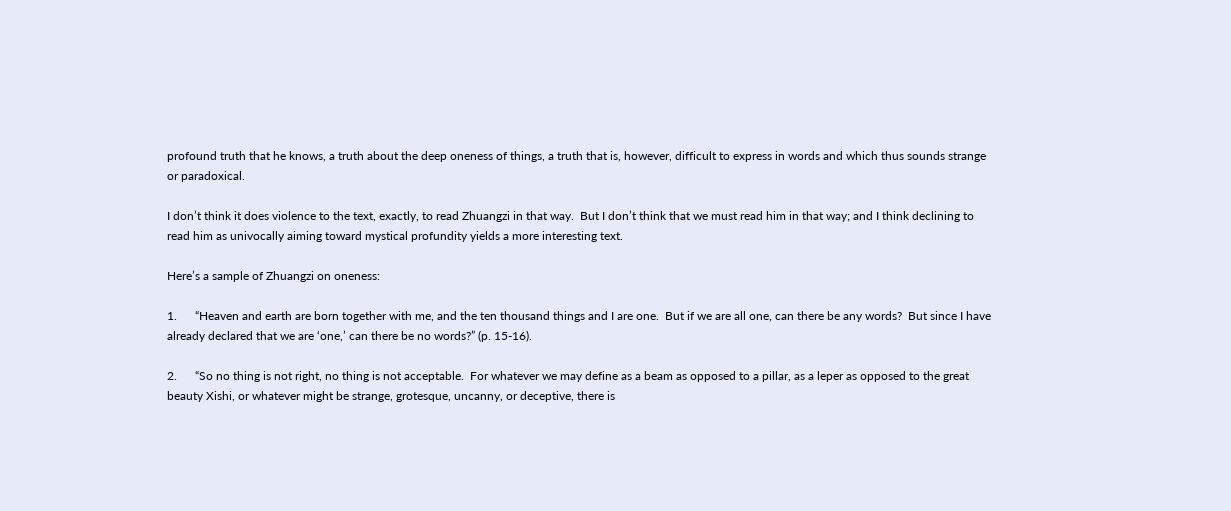profound truth that he knows, a truth about the deep oneness of things, a truth that is, however, difficult to express in words and which thus sounds strange or paradoxical.

I don’t think it does violence to the text, exactly, to read Zhuangzi in that way.  But I don’t think that we must read him in that way; and I think declining to read him as univocally aiming toward mystical profundity yields a more interesting text.

Here’s a sample of Zhuangzi on oneness:

1.      “Heaven and earth are born together with me, and the ten thousand things and I are one.  But if we are all one, can there be any words?  But since I have already declared that we are ‘one,’ can there be no words?” (p. 15-16).

2.      “So no thing is not right, no thing is not acceptable.  For whatever we may define as a beam as opposed to a pillar, as a leper as opposed to the great beauty Xishi, or whatever might be strange, grotesque, uncanny, or deceptive, there is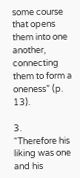some course that opens them into one another, connecting them to form a oneness” (p. 13).

3.      “Therefore his liking was one and his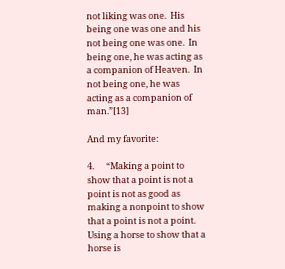not liking was one.  His being one was one and his not being one was one.  In being one, he was acting as a companion of Heaven.  In not being one, he was acting as a companion of man.”[13]

And my favorite:

4.      “Making a point to show that a point is not a point is not as good as making a nonpoint to show that a point is not a point.  Using a horse to show that a horse is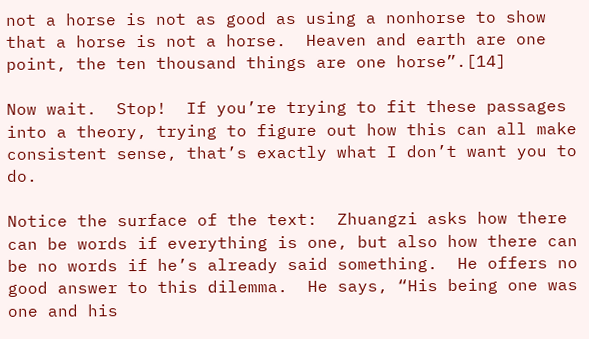not a horse is not as good as using a nonhorse to show that a horse is not a horse.  Heaven and earth are one point, the ten thousand things are one horse”.[14]

Now wait.  Stop!  If you’re trying to fit these passages into a theory, trying to figure out how this can all make consistent sense, that’s exactly what I don’t want you to do.

Notice the surface of the text:  Zhuangzi asks how there can be words if everything is one, but also how there can be no words if he’s already said something.  He offers no good answer to this dilemma.  He says, “His being one was one and his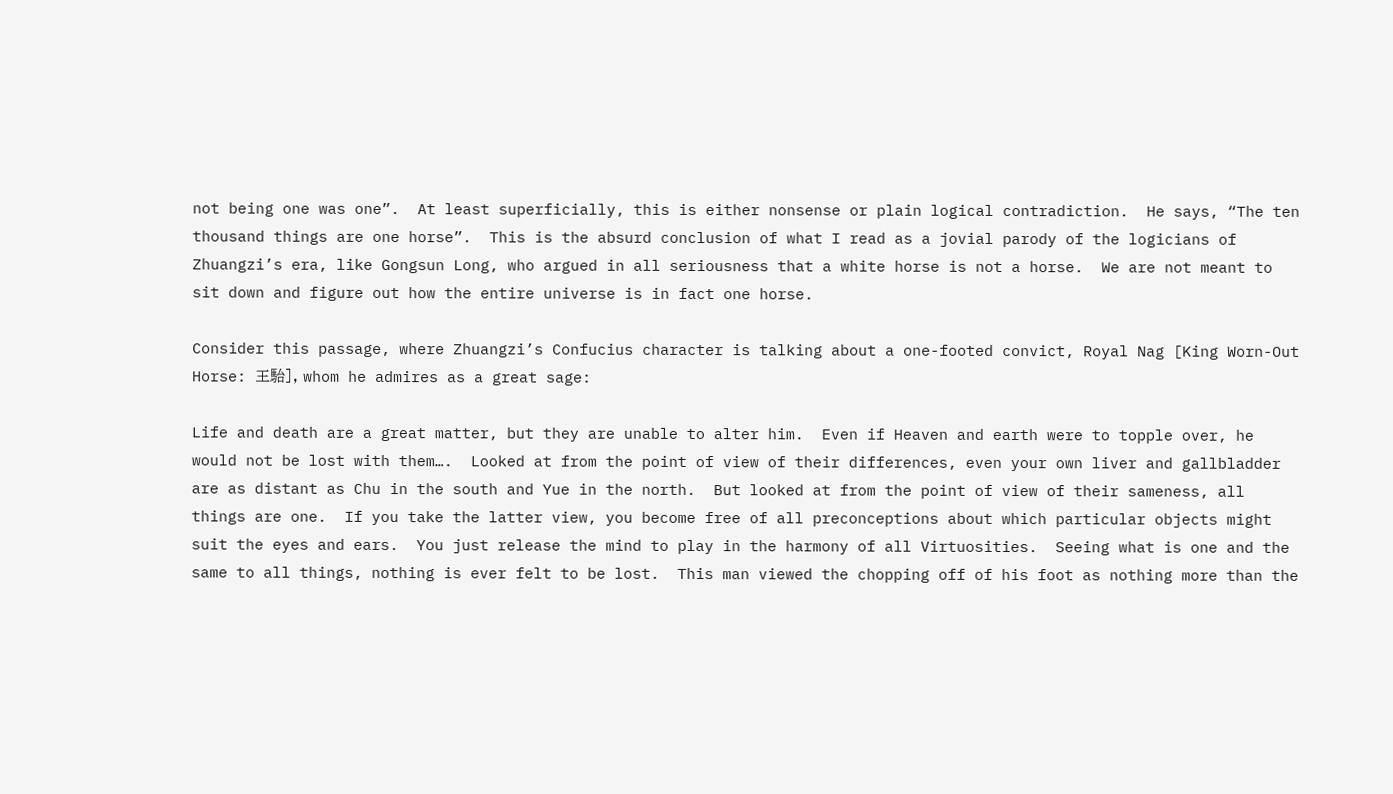not being one was one”.  At least superficially, this is either nonsense or plain logical contradiction.  He says, “The ten thousand things are one horse”.  This is the absurd conclusion of what I read as a jovial parody of the logicians of Zhuangzi’s era, like Gongsun Long, who argued in all seriousness that a white horse is not a horse.  We are not meant to sit down and figure out how the entire universe is in fact one horse.

Consider this passage, where Zhuangzi’s Confucius character is talking about a one-footed convict, Royal Nag [King Worn-Out Horse: 王駘], whom he admires as a great sage:

Life and death are a great matter, but they are unable to alter him.  Even if Heaven and earth were to topple over, he would not be lost with them….  Looked at from the point of view of their differences, even your own liver and gallbladder are as distant as Chu in the south and Yue in the north.  But looked at from the point of view of their sameness, all things are one.  If you take the latter view, you become free of all preconceptions about which particular objects might suit the eyes and ears.  You just release the mind to play in the harmony of all Virtuosities.  Seeing what is one and the same to all things, nothing is ever felt to be lost.  This man viewed the chopping off of his foot as nothing more than the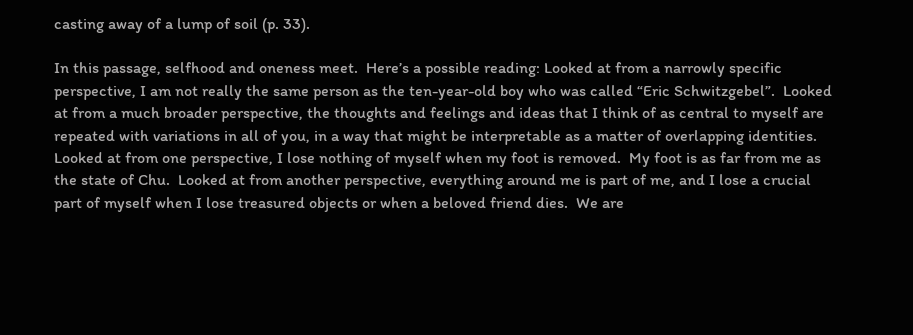casting away of a lump of soil (p. 33).

In this passage, selfhood and oneness meet.  Here’s a possible reading: Looked at from a narrowly specific perspective, I am not really the same person as the ten-year-old boy who was called “Eric Schwitzgebel”.  Looked at from a much broader perspective, the thoughts and feelings and ideas that I think of as central to myself are repeated with variations in all of you, in a way that might be interpretable as a matter of overlapping identities.  Looked at from one perspective, I lose nothing of myself when my foot is removed.  My foot is as far from me as the state of Chu.  Looked at from another perspective, everything around me is part of me, and I lose a crucial part of myself when I lose treasured objects or when a beloved friend dies.  We are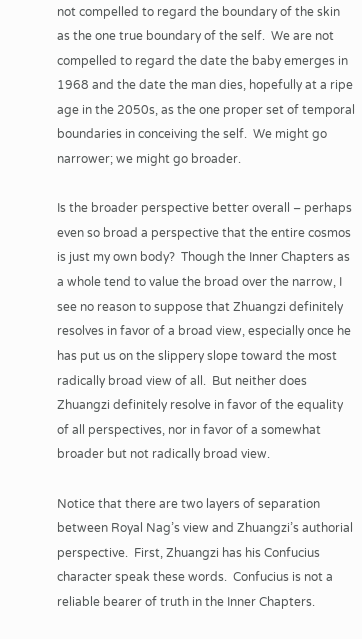not compelled to regard the boundary of the skin as the one true boundary of the self.  We are not compelled to regard the date the baby emerges in 1968 and the date the man dies, hopefully at a ripe age in the 2050s, as the one proper set of temporal boundaries in conceiving the self.  We might go narrower; we might go broader.

Is the broader perspective better overall – perhaps even so broad a perspective that the entire cosmos is just my own body?  Though the Inner Chapters as a whole tend to value the broad over the narrow, I see no reason to suppose that Zhuangzi definitely resolves in favor of a broad view, especially once he has put us on the slippery slope toward the most radically broad view of all.  But neither does Zhuangzi definitely resolve in favor of the equality of all perspectives, nor in favor of a somewhat broader but not radically broad view.

Notice that there are two layers of separation between Royal Nag’s view and Zhuangzi’s authorial perspective.  First, Zhuangzi has his Confucius character speak these words.  Confucius is not a reliable bearer of truth in the Inner Chapters.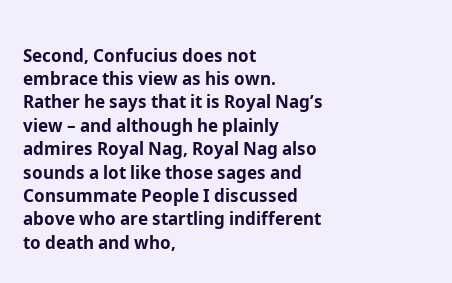Second, Confucius does not embrace this view as his own.  Rather he says that it is Royal Nag’s view – and although he plainly admires Royal Nag, Royal Nag also sounds a lot like those sages and Consummate People I discussed above who are startling indifferent to death and who,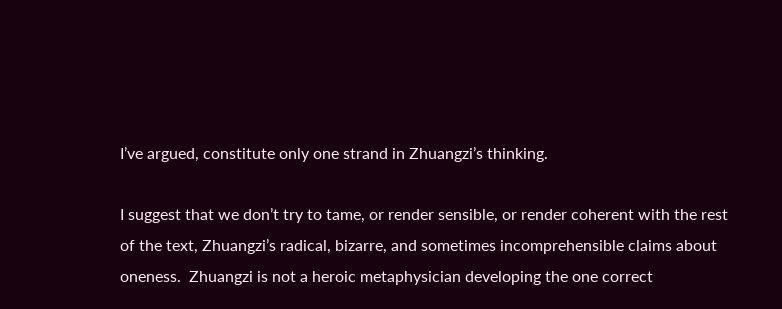I’ve argued, constitute only one strand in Zhuangzi’s thinking.

I suggest that we don’t try to tame, or render sensible, or render coherent with the rest of the text, Zhuangzi’s radical, bizarre, and sometimes incomprehensible claims about oneness.  Zhuangzi is not a heroic metaphysician developing the one correct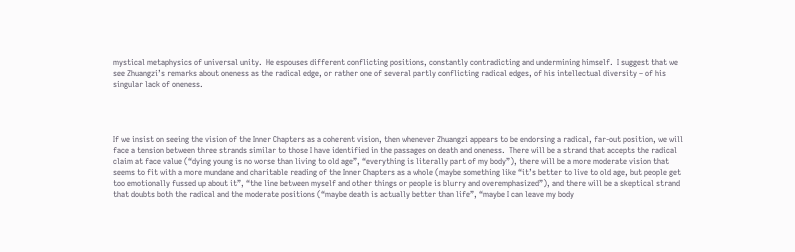mystical metaphysics of universal unity.  He espouses different conflicting positions, constantly contradicting and undermining himself.  I suggest that we see Zhuangzi’s remarks about oneness as the radical edge, or rather one of several partly conflicting radical edges, of his intellectual diversity – of his singular lack of oneness.




If we insist on seeing the vision of the Inner Chapters as a coherent vision, then whenever Zhuangzi appears to be endorsing a radical, far-out position, we will face a tension between three strands similar to those I have identified in the passages on death and oneness.  There will be a strand that accepts the radical claim at face value (“dying young is no worse than living to old age”, “everything is literally part of my body”), there will be a more moderate vision that seems to fit with a more mundane and charitable reading of the Inner Chapters as a whole (maybe something like “it’s better to live to old age, but people get too emotionally fussed up about it”, “the line between myself and other things or people is blurry and overemphasized”), and there will be a skeptical strand that doubts both the radical and the moderate positions (“maybe death is actually better than life”, “maybe I can leave my body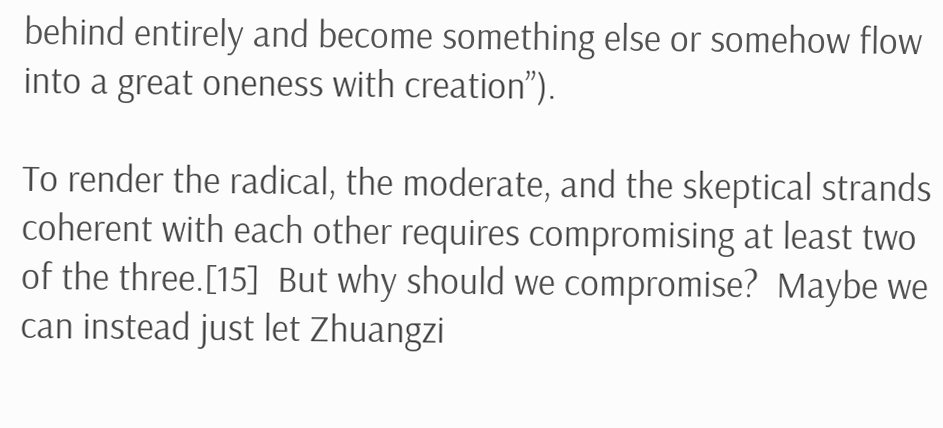behind entirely and become something else or somehow flow into a great oneness with creation”).

To render the radical, the moderate, and the skeptical strands coherent with each other requires compromising at least two of the three.[15]  But why should we compromise?  Maybe we can instead just let Zhuangzi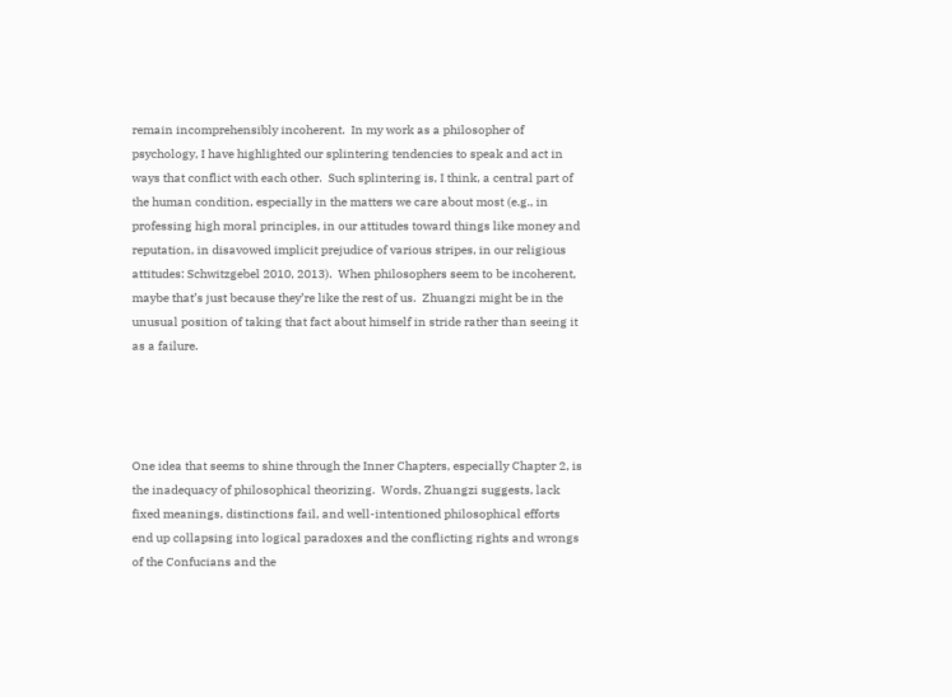remain incomprehensibly incoherent.  In my work as a philosopher of psychology, I have highlighted our splintering tendencies to speak and act in ways that conflict with each other.  Such splintering is, I think, a central part of the human condition, especially in the matters we care about most (e.g., in professing high moral principles, in our attitudes toward things like money and reputation, in disavowed implicit prejudice of various stripes, in our religious attitudes: Schwitzgebel 2010, 2013).  When philosophers seem to be incoherent, maybe that’s just because they’re like the rest of us.  Zhuangzi might be in the unusual position of taking that fact about himself in stride rather than seeing it as a failure.




One idea that seems to shine through the Inner Chapters, especially Chapter 2, is the inadequacy of philosophical theorizing.  Words, Zhuangzi suggests, lack fixed meanings, distinctions fail, and well-intentioned philosophical efforts end up collapsing into logical paradoxes and the conflicting rights and wrongs of the Confucians and the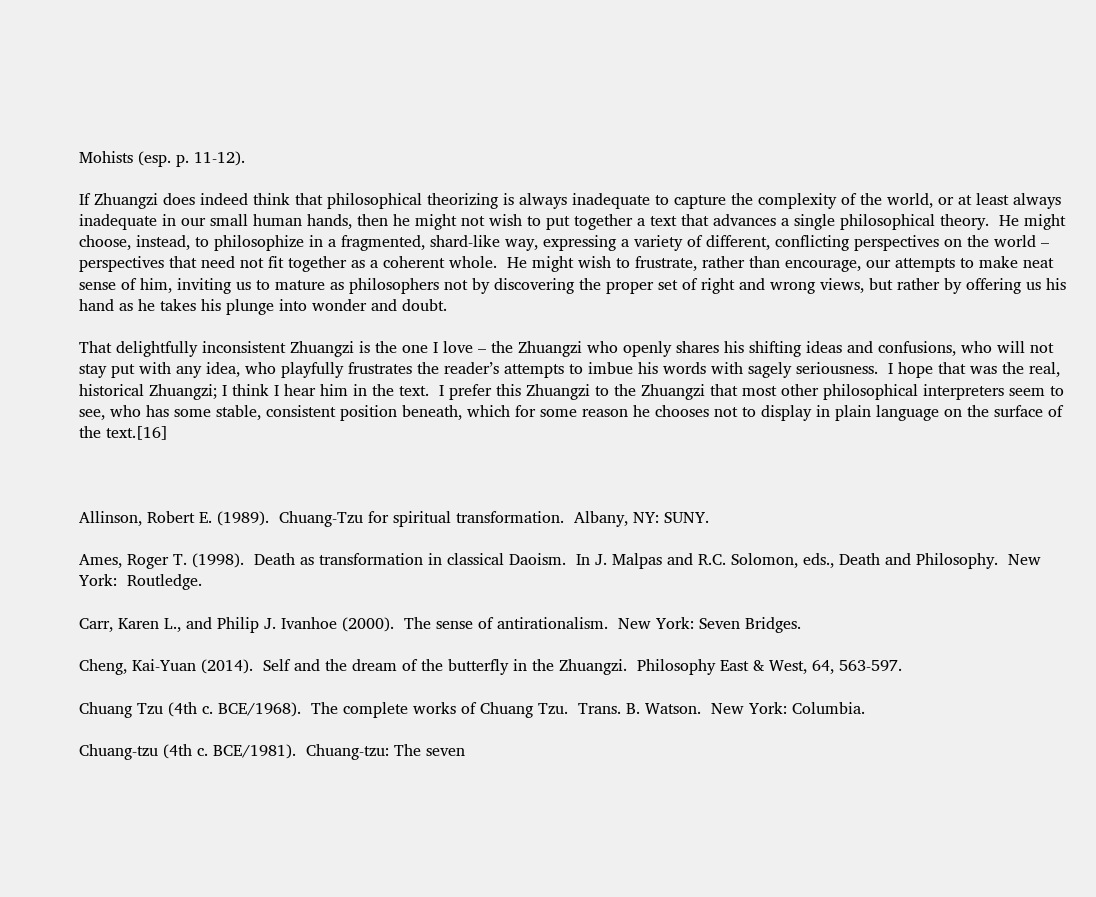Mohists (esp. p. 11-12).

If Zhuangzi does indeed think that philosophical theorizing is always inadequate to capture the complexity of the world, or at least always inadequate in our small human hands, then he might not wish to put together a text that advances a single philosophical theory.  He might choose, instead, to philosophize in a fragmented, shard-like way, expressing a variety of different, conflicting perspectives on the world – perspectives that need not fit together as a coherent whole.  He might wish to frustrate, rather than encourage, our attempts to make neat sense of him, inviting us to mature as philosophers not by discovering the proper set of right and wrong views, but rather by offering us his hand as he takes his plunge into wonder and doubt.

That delightfully inconsistent Zhuangzi is the one I love – the Zhuangzi who openly shares his shifting ideas and confusions, who will not stay put with any idea, who playfully frustrates the reader’s attempts to imbue his words with sagely seriousness.  I hope that was the real, historical Zhuangzi; I think I hear him in the text.  I prefer this Zhuangzi to the Zhuangzi that most other philosophical interpreters seem to see, who has some stable, consistent position beneath, which for some reason he chooses not to display in plain language on the surface of the text.[16]



Allinson, Robert E. (1989).  Chuang-Tzu for spiritual transformation.  Albany, NY: SUNY.

Ames, Roger T. (1998).  Death as transformation in classical Daoism.  In J. Malpas and R.C. Solomon, eds., Death and Philosophy.  New York:  Routledge.

Carr, Karen L., and Philip J. Ivanhoe (2000).  The sense of antirationalism.  New York: Seven Bridges.

Cheng, Kai-Yuan (2014).  Self and the dream of the butterfly in the Zhuangzi.  Philosophy East & West, 64, 563-597.

Chuang Tzu (4th c. BCE/1968).  The complete works of Chuang Tzu.  Trans. B. Watson.  New York: Columbia.

Chuang-tzu (4th c. BCE/1981).  Chuang-tzu: The seven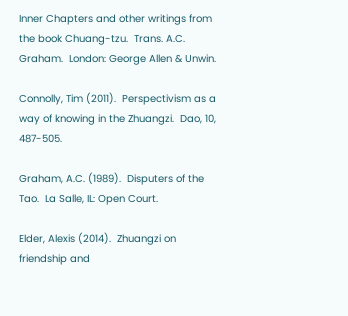Inner Chapters and other writings from the book Chuang-tzu.  Trans. A.C. Graham.  London: George Allen & Unwin.

Connolly, Tim (2011).  Perspectivism as a way of knowing in the Zhuangzi.  Dao, 10, 487-505.

Graham, A.C. (1989).  Disputers of the Tao.  La Salle, IL: Open Court.

Elder, Alexis (2014).  Zhuangzi on friendship and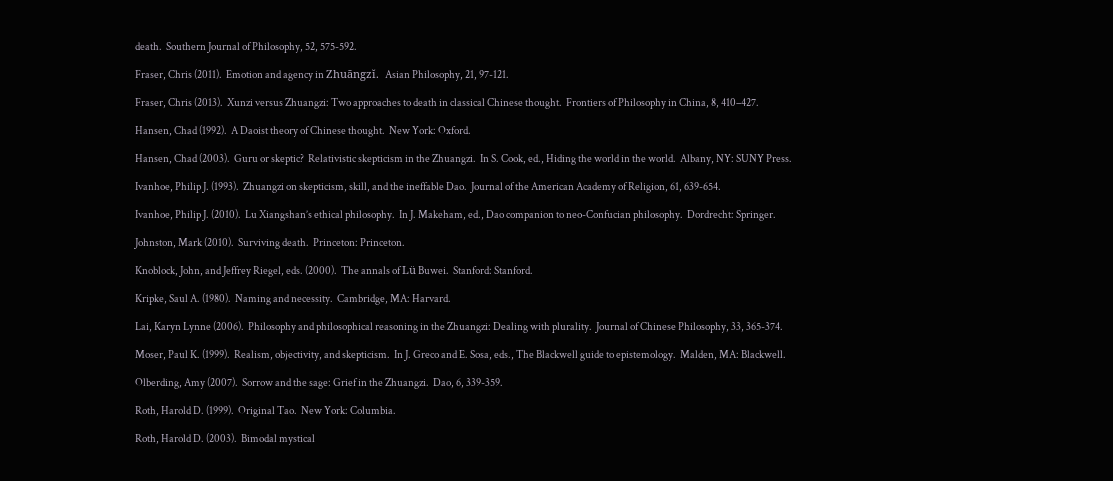death.  Southern Journal of Philosophy, 52, 575-592.

Fraser, Chris (2011).  Emotion and agency in Zhuāngzĭ.  Asian Philosophy, 21, 97-121.

Fraser, Chris (2013).  Xunzi versus Zhuangzi: Two approaches to death in classical Chinese thought.  Frontiers of Philosophy in China, 8, 410–427.

Hansen, Chad (1992).  A Daoist theory of Chinese thought.  New York: Oxford.

Hansen, Chad (2003).  Guru or skeptic?  Relativistic skepticism in the Zhuangzi.  In S. Cook, ed., Hiding the world in the world.  Albany, NY: SUNY Press.

Ivanhoe, Philip J. (1993).  Zhuangzi on skepticism, skill, and the ineffable Dao.  Journal of the American Academy of Religion, 61, 639-654.

Ivanhoe, Philip J. (2010).  Lu Xiangshan’s ethical philosophy.  In J. Makeham, ed., Dao companion to neo-Confucian philosophy.  Dordrecht: Springer.

Johnston, Mark (2010).  Surviving death.  Princeton: Princeton.

Knoblock, John, and Jeffrey Riegel, eds. (2000).  The annals of Lü Buwei.  Stanford: Stanford.

Kripke, Saul A. (1980).  Naming and necessity.  Cambridge, MA: Harvard.

Lai, Karyn Lynne (2006).  Philosophy and philosophical reasoning in the Zhuangzi: Dealing with plurality.  Journal of Chinese Philosophy, 33, 365-374.

Moser, Paul K. (1999).  Realism, objectivity, and skepticism.  In J. Greco and E. Sosa, eds., The Blackwell guide to epistemology.  Malden, MA: Blackwell.

Olberding, Amy (2007).  Sorrow and the sage: Grief in the Zhuangzi.  Dao, 6, 339-359.

Roth, Harold D. (1999).  Original Tao.  New York: Columbia.

Roth, Harold D. (2003).  Bimodal mystical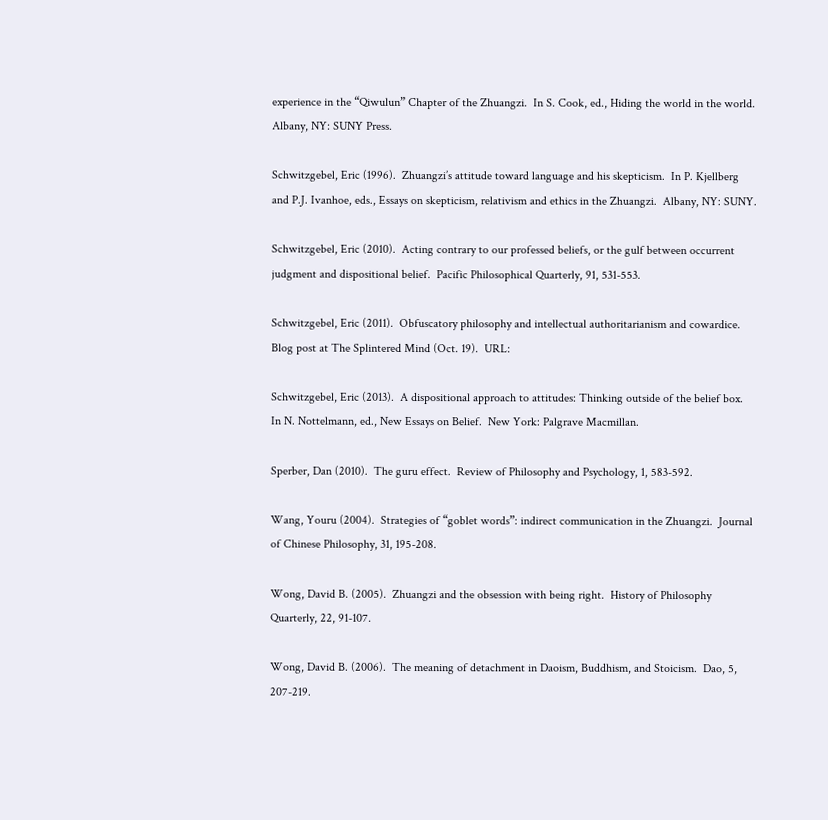experience in the “Qiwulun” Chapter of the Zhuangzi.  In S. Cook, ed., Hiding the world in the world.  Albany, NY: SUNY Press.

Schwitzgebel, Eric (1996).  Zhuangzi’s attitude toward language and his skepticism.  In P. Kjellberg and P.J. Ivanhoe, eds., Essays on skepticism, relativism and ethics in the Zhuangzi.  Albany, NY: SUNY.

Schwitzgebel, Eric (2010).  Acting contrary to our professed beliefs, or the gulf between occurrent judgment and dispositional belief.  Pacific Philosophical Quarterly, 91, 531-553.

Schwitzgebel, Eric (2011).  Obfuscatory philosophy and intellectual authoritarianism and cowardice.  Blog post at The Splintered Mind (Oct. 19).  URL:

Schwitzgebel, Eric (2013).  A dispositional approach to attitudes: Thinking outside of the belief box.  In N. Nottelmann, ed., New Essays on Belief.  New York: Palgrave Macmillan.

Sperber, Dan (2010).  The guru effect.  Review of Philosophy and Psychology, 1, 583-592.

Wang, Youru (2004).  Strategies of “goblet words”: indirect communication in the Zhuangzi.  Journal of Chinese Philosophy, 31, 195-208.

Wong, David B. (2005).  Zhuangzi and the obsession with being right.  History of Philosophy Quarterly, 22, 91-107.

Wong, David B. (2006).  The meaning of detachment in Daoism, Buddhism, and Stoicism.  Dao, 5, 207-219.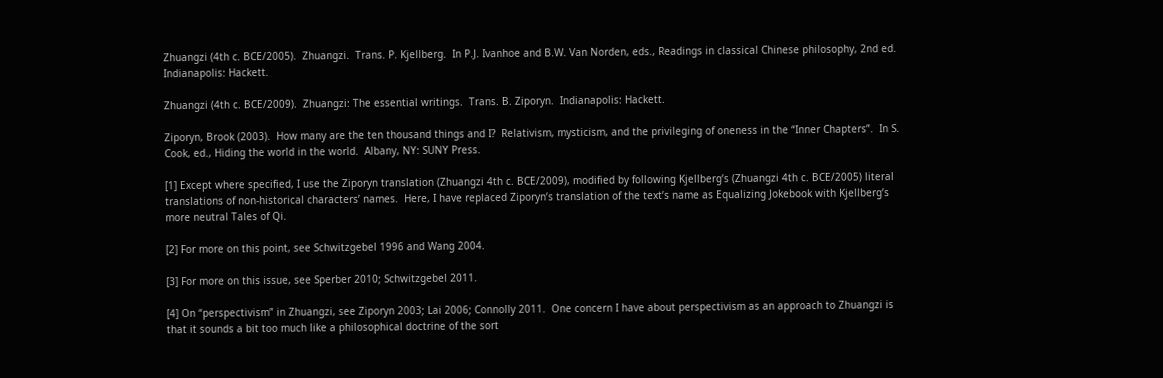Zhuangzi (4th c. BCE/2005).  Zhuangzi.  Trans. P. Kjellberg.  In P.J. Ivanhoe and B.W. Van Norden, eds., Readings in classical Chinese philosophy, 2nd ed.  Indianapolis: Hackett.

Zhuangzi (4th c. BCE/2009).  Zhuangzi: The essential writings.  Trans. B. Ziporyn.  Indianapolis: Hackett.

Ziporyn, Brook (2003).  How many are the ten thousand things and I?  Relativism, mysticism, and the privileging of oneness in the “Inner Chapters”.  In S. Cook, ed., Hiding the world in the world.  Albany, NY: SUNY Press.

[1] Except where specified, I use the Ziporyn translation (Zhuangzi 4th c. BCE/2009), modified by following Kjellberg’s (Zhuangzi 4th c. BCE/2005) literal translations of non-historical characters’ names.  Here, I have replaced Ziporyn’s translation of the text’s name as Equalizing Jokebook with Kjellberg’s more neutral Tales of Qi.

[2] For more on this point, see Schwitzgebel 1996 and Wang 2004.

[3] For more on this issue, see Sperber 2010; Schwitzgebel 2011.

[4] On “perspectivism” in Zhuangzi, see Ziporyn 2003; Lai 2006; Connolly 2011.  One concern I have about perspectivism as an approach to Zhuangzi is that it sounds a bit too much like a philosophical doctrine of the sort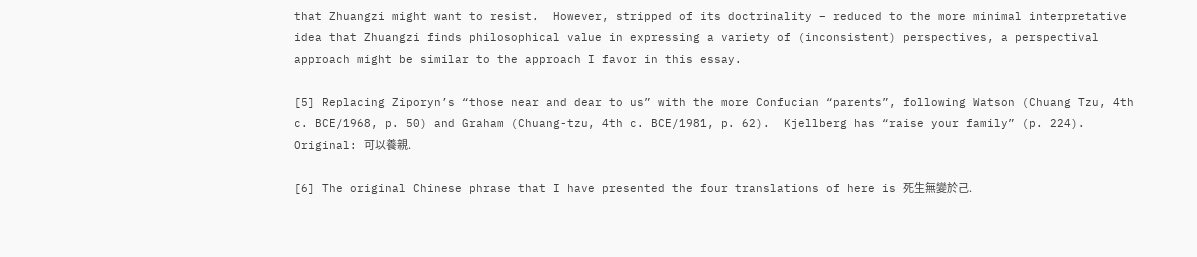that Zhuangzi might want to resist.  However, stripped of its doctrinality – reduced to the more minimal interpretative idea that Zhuangzi finds philosophical value in expressing a variety of (inconsistent) perspectives, a perspectival approach might be similar to the approach I favor in this essay.

[5] Replacing Ziporyn’s “those near and dear to us” with the more Confucian “parents”, following Watson (Chuang Tzu, 4th c. BCE/1968, p. 50) and Graham (Chuang-tzu, 4th c. BCE/1981, p. 62).  Kjellberg has “raise your family” (p. 224).  Original: 可以養親.

[6] The original Chinese phrase that I have presented the four translations of here is 死生無變於己.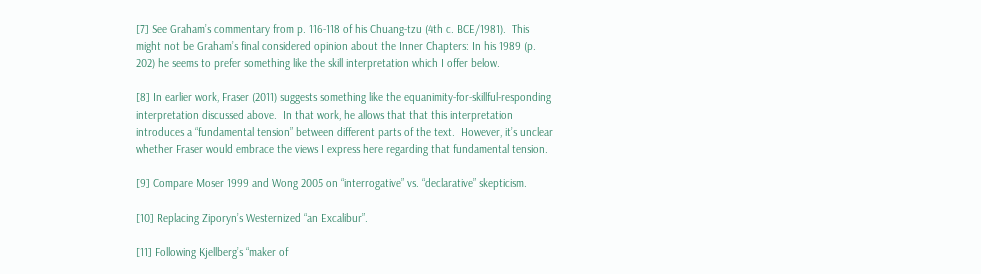[7] See Graham’s commentary from p. 116-118 of his Chuang-tzu (4th c. BCE/1981).  This might not be Graham’s final considered opinion about the Inner Chapters: In his 1989 (p. 202) he seems to prefer something like the skill interpretation which I offer below.

[8] In earlier work, Fraser (2011) suggests something like the equanimity-for-skillful-responding interpretation discussed above.  In that work, he allows that that this interpretation introduces a “fundamental tension” between different parts of the text.  However, it’s unclear whether Fraser would embrace the views I express here regarding that fundamental tension.

[9] Compare Moser 1999 and Wong 2005 on “interrogative” vs. “declarative” skepticism.

[10] Replacing Ziporyn’s Westernized “an Excalibur”.

[11] Following Kjellberg’s “maker of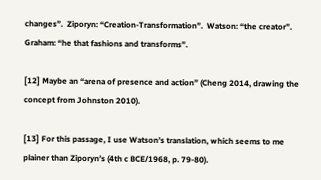changes”.  Ziporyn: “Creation-Transformation”.  Watson: “the creator”.  Graham: “he that fashions and transforms”.

[12] Maybe an “arena of presence and action” (Cheng 2014, drawing the concept from Johnston 2010).

[13] For this passage, I use Watson’s translation, which seems to me plainer than Ziporyn’s (4th c BCE/1968, p. 79-80).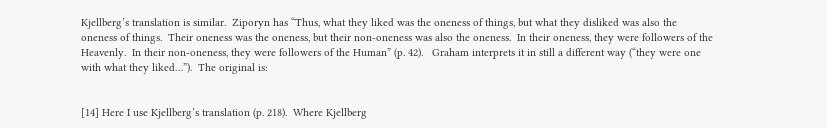Kjellberg’s translation is similar.  Ziporyn has “Thus, what they liked was the oneness of things, but what they disliked was also the oneness of things.  Their oneness was the oneness, but their non-oneness was also the oneness.  In their oneness, they were followers of the Heavenly.  In their non-oneness, they were followers of the Human” (p. 42).   Graham interprets it in still a different way (“they were one with what they liked…”).  The original is:


[14] Here I use Kjellberg’s translation (p. 218).  Where Kjellberg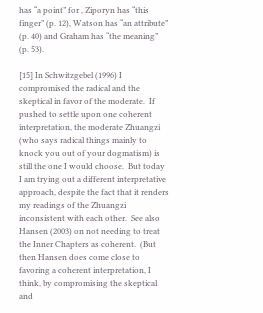has “a point” for , Ziporyn has “this finger” (p. 12), Watson has “an attribute” (p. 40) and Graham has “the meaning” (p. 53).

[15] In Schwitzgebel (1996) I compromised the radical and the skeptical in favor of the moderate.  If pushed to settle upon one coherent interpretation, the moderate Zhuangzi (who says radical things mainly to knock you out of your dogmatism) is still the one I would choose.  But today I am trying out a different interpretative approach, despite the fact that it renders my readings of the Zhuangzi inconsistent with each other.  See also Hansen (2003) on not needing to treat the Inner Chapters as coherent.  (But then Hansen does come close to favoring a coherent interpretation, I think, by compromising the skeptical and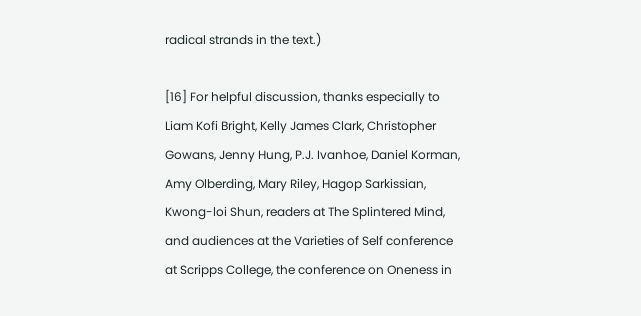radical strands in the text.)

[16] For helpful discussion, thanks especially to Liam Kofi Bright, Kelly James Clark, Christopher Gowans, Jenny Hung, P.J. Ivanhoe, Daniel Korman, Amy Olberding, Mary Riley, Hagop Sarkissian, Kwong-loi Shun, readers at The Splintered Mind, and audiences at the Varieties of Self conference at Scripps College, the conference on Oneness in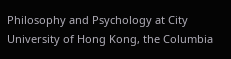Philosophy and Psychology at City University of Hong Kong, the Columbia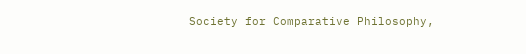Society for Comparative Philosophy,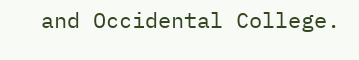and Occidental College.